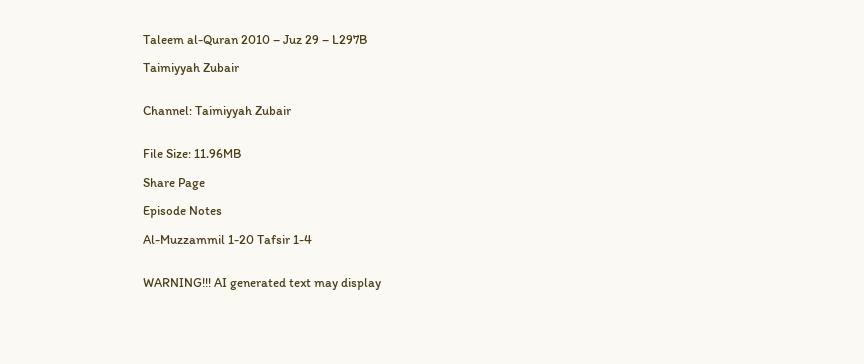Taleem al-Quran 2010 – Juz 29 – L297B

Taimiyyah Zubair


Channel: Taimiyyah Zubair


File Size: 11.96MB

Share Page

Episode Notes

Al-Muzzammil 1-20 Tafsir 1-4


WARNING!!! AI generated text may display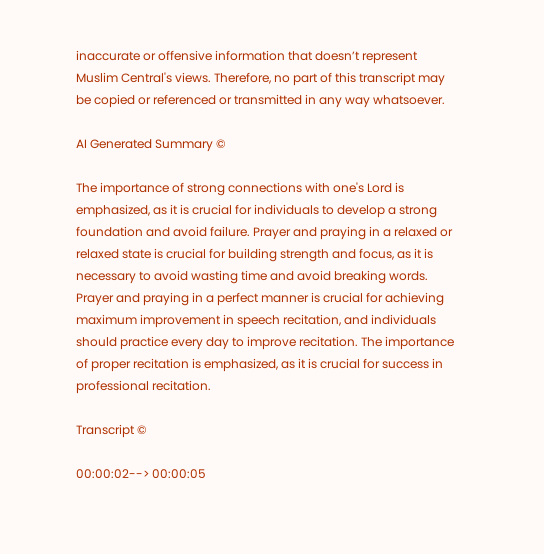inaccurate or offensive information that doesn’t represent Muslim Central's views. Therefore, no part of this transcript may be copied or referenced or transmitted in any way whatsoever.

AI Generated Summary ©

The importance of strong connections with one's Lord is emphasized, as it is crucial for individuals to develop a strong foundation and avoid failure. Prayer and praying in a relaxed or relaxed state is crucial for building strength and focus, as it is necessary to avoid wasting time and avoid breaking words. Prayer and praying in a perfect manner is crucial for achieving maximum improvement in speech recitation, and individuals should practice every day to improve recitation. The importance of proper recitation is emphasized, as it is crucial for success in professional recitation.

Transcript ©

00:00:02--> 00:00:05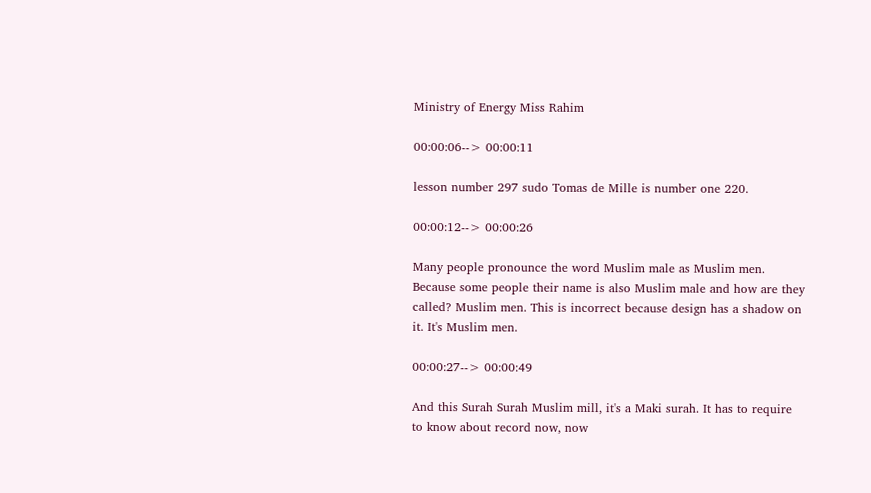Ministry of Energy Miss Rahim

00:00:06--> 00:00:11

lesson number 297 sudo Tomas de Mille is number one 220.

00:00:12--> 00:00:26

Many people pronounce the word Muslim male as Muslim men. Because some people their name is also Muslim male and how are they called? Muslim men. This is incorrect because design has a shadow on it. It's Muslim men.

00:00:27--> 00:00:49

And this Surah Surah Muslim mill, it's a Maki surah. It has to require to know about record now, now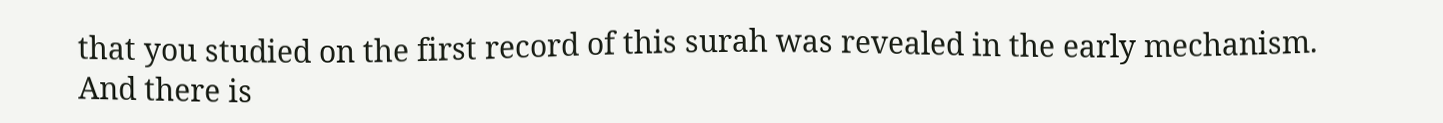that you studied on the first record of this surah was revealed in the early mechanism. And there is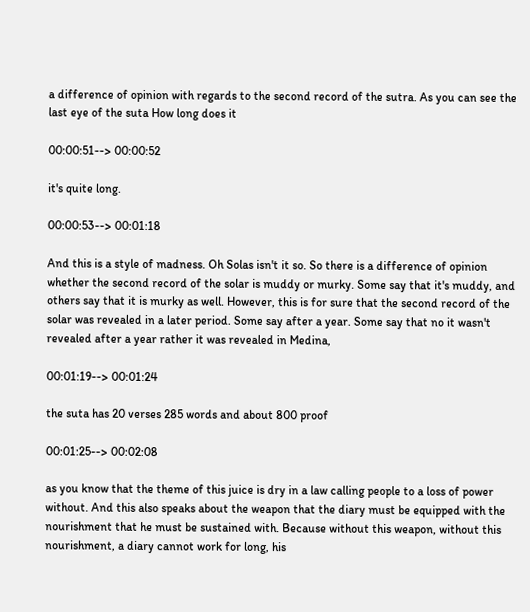a difference of opinion with regards to the second record of the sutra. As you can see the last eye of the suta How long does it

00:00:51--> 00:00:52

it's quite long.

00:00:53--> 00:01:18

And this is a style of madness. Oh Solas isn't it so. So there is a difference of opinion whether the second record of the solar is muddy or murky. Some say that it's muddy, and others say that it is murky as well. However, this is for sure that the second record of the solar was revealed in a later period. Some say after a year. Some say that no it wasn't revealed after a year rather it was revealed in Medina,

00:01:19--> 00:01:24

the suta has 20 verses 285 words and about 800 proof

00:01:25--> 00:02:08

as you know that the theme of this juice is dry in a law calling people to a loss of power without. And this also speaks about the weapon that the diary must be equipped with the nourishment that he must be sustained with. Because without this weapon, without this nourishment, a diary cannot work for long, his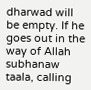dharwad will be empty. If he goes out in the way of Allah subhanaw taala, calling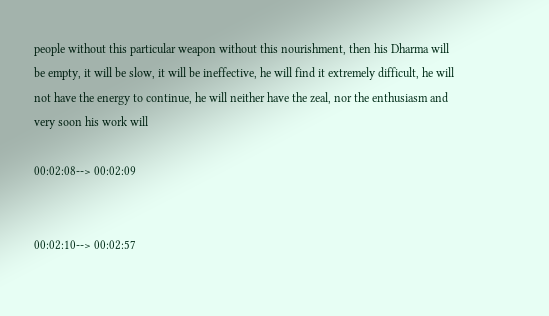people without this particular weapon without this nourishment, then his Dharma will be empty, it will be slow, it will be ineffective, he will find it extremely difficult, he will not have the energy to continue, he will neither have the zeal, nor the enthusiasm and very soon his work will

00:02:08--> 00:02:09


00:02:10--> 00:02:57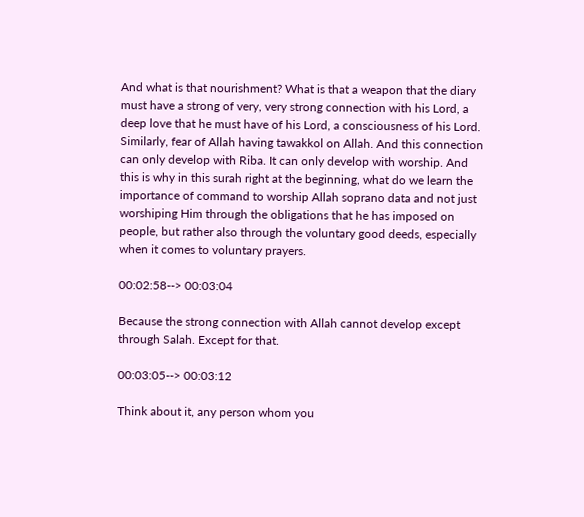And what is that nourishment? What is that a weapon that the diary must have a strong of very, very strong connection with his Lord, a deep love that he must have of his Lord, a consciousness of his Lord. Similarly, fear of Allah having tawakkol on Allah. And this connection can only develop with Riba. It can only develop with worship. And this is why in this surah right at the beginning, what do we learn the importance of command to worship Allah soprano data and not just worshiping Him through the obligations that he has imposed on people, but rather also through the voluntary good deeds, especially when it comes to voluntary prayers.

00:02:58--> 00:03:04

Because the strong connection with Allah cannot develop except through Salah. Except for that.

00:03:05--> 00:03:12

Think about it, any person whom you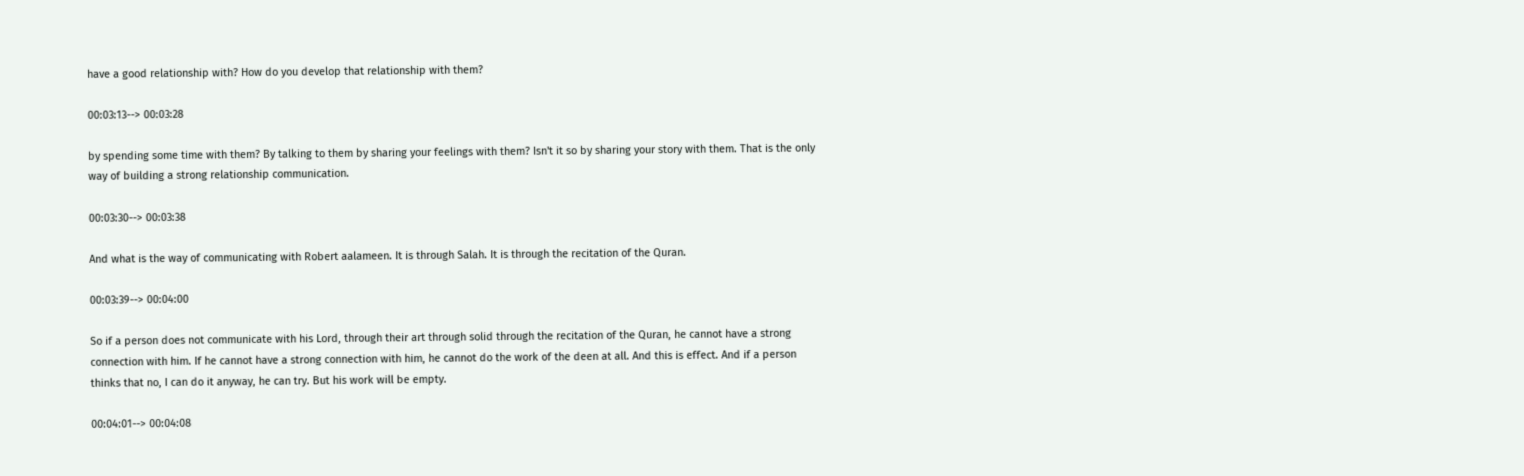have a good relationship with? How do you develop that relationship with them?

00:03:13--> 00:03:28

by spending some time with them? By talking to them by sharing your feelings with them? Isn't it so by sharing your story with them. That is the only way of building a strong relationship communication.

00:03:30--> 00:03:38

And what is the way of communicating with Robert aalameen. It is through Salah. It is through the recitation of the Quran.

00:03:39--> 00:04:00

So if a person does not communicate with his Lord, through their art through solid through the recitation of the Quran, he cannot have a strong connection with him. If he cannot have a strong connection with him, he cannot do the work of the deen at all. And this is effect. And if a person thinks that no, I can do it anyway, he can try. But his work will be empty.

00:04:01--> 00:04:08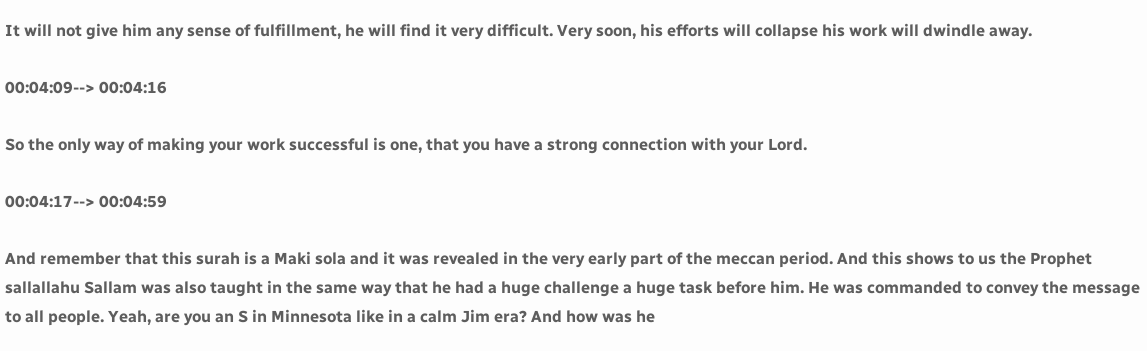It will not give him any sense of fulfillment, he will find it very difficult. Very soon, his efforts will collapse his work will dwindle away.

00:04:09--> 00:04:16

So the only way of making your work successful is one, that you have a strong connection with your Lord.

00:04:17--> 00:04:59

And remember that this surah is a Maki sola and it was revealed in the very early part of the meccan period. And this shows to us the Prophet sallallahu Sallam was also taught in the same way that he had a huge challenge a huge task before him. He was commanded to convey the message to all people. Yeah, are you an S in Minnesota like in a calm Jim era? And how was he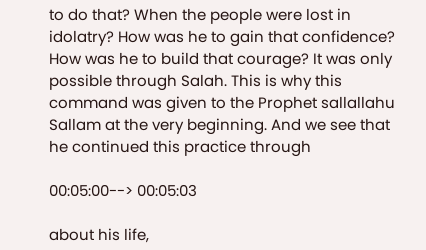to do that? When the people were lost in idolatry? How was he to gain that confidence? How was he to build that courage? It was only possible through Salah. This is why this command was given to the Prophet sallallahu Sallam at the very beginning. And we see that he continued this practice through

00:05:00--> 00:05:03

about his life,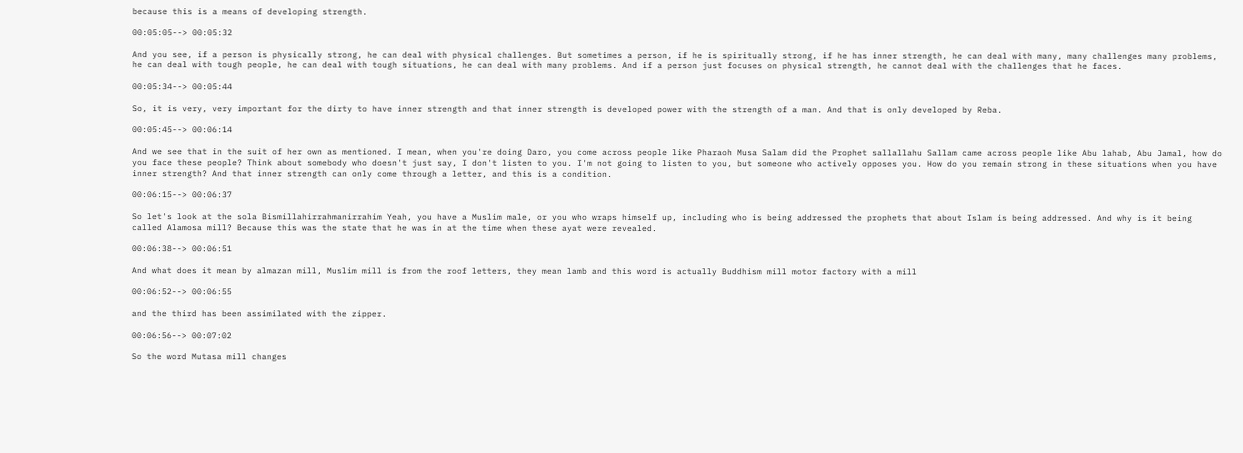because this is a means of developing strength.

00:05:05--> 00:05:32

And you see, if a person is physically strong, he can deal with physical challenges. But sometimes a person, if he is spiritually strong, if he has inner strength, he can deal with many, many challenges many problems, he can deal with tough people, he can deal with tough situations, he can deal with many problems. And if a person just focuses on physical strength, he cannot deal with the challenges that he faces.

00:05:34--> 00:05:44

So, it is very, very important for the dirty to have inner strength and that inner strength is developed power with the strength of a man. And that is only developed by Reba.

00:05:45--> 00:06:14

And we see that in the suit of her own as mentioned. I mean, when you're doing Daro, you come across people like Pharaoh Musa Salam did the Prophet sallallahu Sallam came across people like Abu lahab, Abu Jamal, how do you face these people? Think about somebody who doesn't just say, I don't listen to you. I'm not going to listen to you, but someone who actively opposes you. How do you remain strong in these situations when you have inner strength? And that inner strength can only come through a letter, and this is a condition.

00:06:15--> 00:06:37

So let's look at the sola Bismillahirrahmanirrahim Yeah, you have a Muslim male, or you who wraps himself up, including who is being addressed the prophets that about Islam is being addressed. And why is it being called Alamosa mill? Because this was the state that he was in at the time when these ayat were revealed.

00:06:38--> 00:06:51

And what does it mean by almazan mill, Muslim mill is from the roof letters, they mean lamb and this word is actually Buddhism mill motor factory with a mill

00:06:52--> 00:06:55

and the third has been assimilated with the zipper.

00:06:56--> 00:07:02

So the word Mutasa mill changes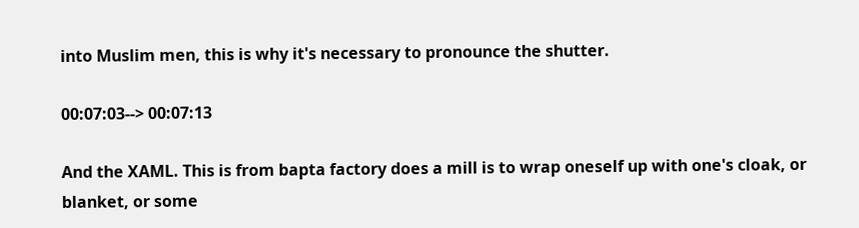into Muslim men, this is why it's necessary to pronounce the shutter.

00:07:03--> 00:07:13

And the XAML. This is from bapta factory does a mill is to wrap oneself up with one's cloak, or blanket, or some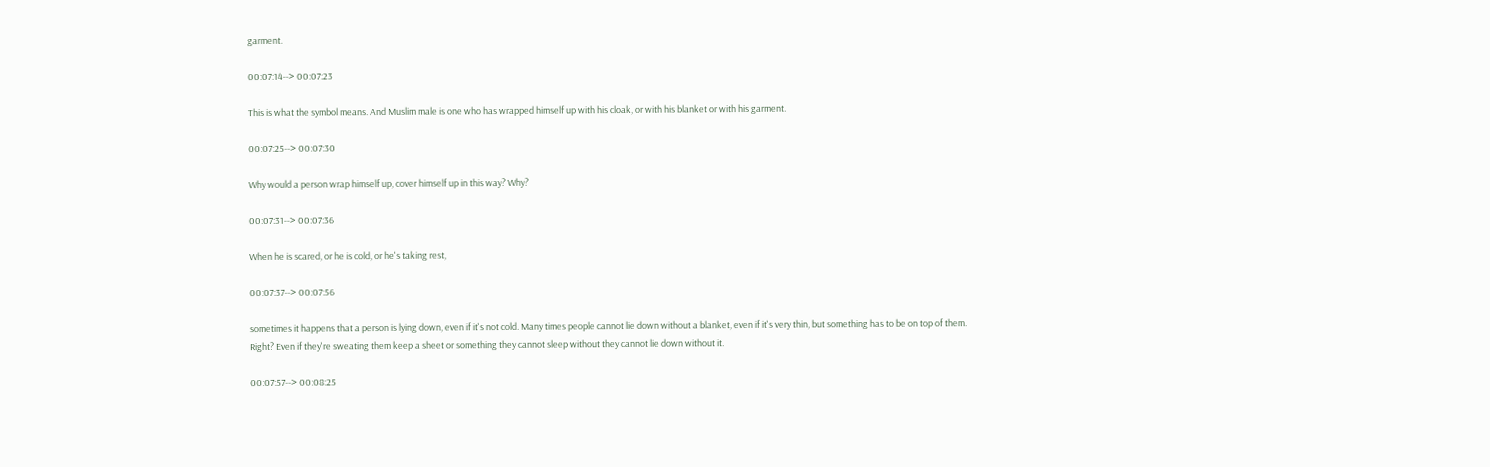garment.

00:07:14--> 00:07:23

This is what the symbol means. And Muslim male is one who has wrapped himself up with his cloak, or with his blanket or with his garment.

00:07:25--> 00:07:30

Why would a person wrap himself up, cover himself up in this way? Why?

00:07:31--> 00:07:36

When he is scared, or he is cold, or he's taking rest,

00:07:37--> 00:07:56

sometimes it happens that a person is lying down, even if it's not cold. Many times people cannot lie down without a blanket, even if it's very thin, but something has to be on top of them. Right? Even if they're sweating them keep a sheet or something they cannot sleep without they cannot lie down without it.

00:07:57--> 00:08:25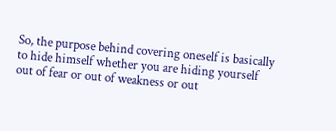So, the purpose behind covering oneself is basically to hide himself whether you are hiding yourself out of fear or out of weakness or out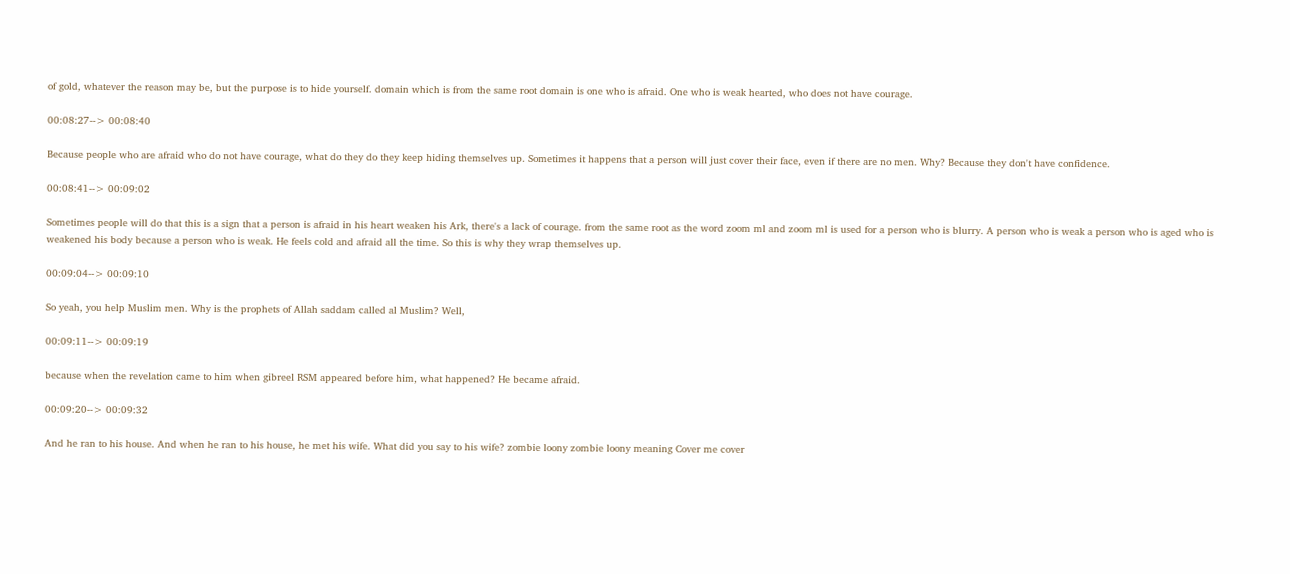of gold, whatever the reason may be, but the purpose is to hide yourself. domain which is from the same root domain is one who is afraid. One who is weak hearted, who does not have courage.

00:08:27--> 00:08:40

Because people who are afraid who do not have courage, what do they do they keep hiding themselves up. Sometimes it happens that a person will just cover their face, even if there are no men. Why? Because they don't have confidence.

00:08:41--> 00:09:02

Sometimes people will do that this is a sign that a person is afraid in his heart weaken his Ark, there's a lack of courage. from the same root as the word zoom ml and zoom ml is used for a person who is blurry. A person who is weak a person who is aged who is weakened his body because a person who is weak. He feels cold and afraid all the time. So this is why they wrap themselves up.

00:09:04--> 00:09:10

So yeah, you help Muslim men. Why is the prophets of Allah saddam called al Muslim? Well,

00:09:11--> 00:09:19

because when the revelation came to him when gibreel RSM appeared before him, what happened? He became afraid.

00:09:20--> 00:09:32

And he ran to his house. And when he ran to his house, he met his wife. What did you say to his wife? zombie loony zombie loony meaning Cover me cover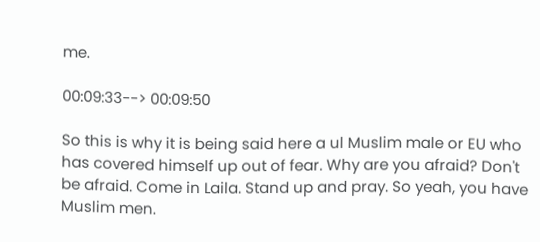me.

00:09:33--> 00:09:50

So this is why it is being said here a ul Muslim male or EU who has covered himself up out of fear. Why are you afraid? Don't be afraid. Come in Laila. Stand up and pray. So yeah, you have Muslim men.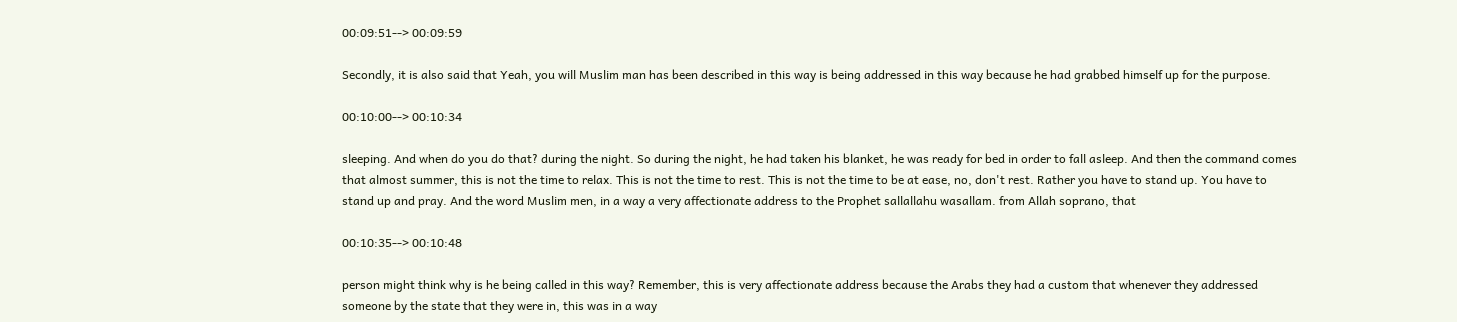00:09:51--> 00:09:59

Secondly, it is also said that Yeah, you will Muslim man has been described in this way is being addressed in this way because he had grabbed himself up for the purpose.

00:10:00--> 00:10:34

sleeping. And when do you do that? during the night. So during the night, he had taken his blanket, he was ready for bed in order to fall asleep. And then the command comes that almost summer, this is not the time to relax. This is not the time to rest. This is not the time to be at ease, no, don't rest. Rather you have to stand up. You have to stand up and pray. And the word Muslim men, in a way a very affectionate address to the Prophet sallallahu wasallam. from Allah soprano, that

00:10:35--> 00:10:48

person might think why is he being called in this way? Remember, this is very affectionate address because the Arabs they had a custom that whenever they addressed someone by the state that they were in, this was in a way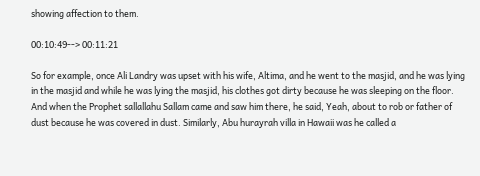showing affection to them.

00:10:49--> 00:11:21

So for example, once Ali Landry was upset with his wife, Altima, and he went to the masjid, and he was lying in the masjid and while he was lying the masjid, his clothes got dirty because he was sleeping on the floor. And when the Prophet sallallahu Sallam came and saw him there, he said, Yeah, about to rob or father of dust because he was covered in dust. Similarly, Abu hurayrah villa in Hawaii was he called a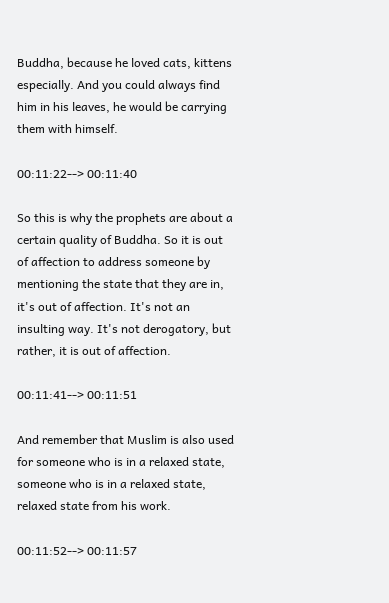Buddha, because he loved cats, kittens especially. And you could always find him in his leaves, he would be carrying them with himself.

00:11:22--> 00:11:40

So this is why the prophets are about a certain quality of Buddha. So it is out of affection to address someone by mentioning the state that they are in, it's out of affection. It's not an insulting way. It's not derogatory, but rather, it is out of affection.

00:11:41--> 00:11:51

And remember that Muslim is also used for someone who is in a relaxed state, someone who is in a relaxed state, relaxed state from his work.

00:11:52--> 00:11:57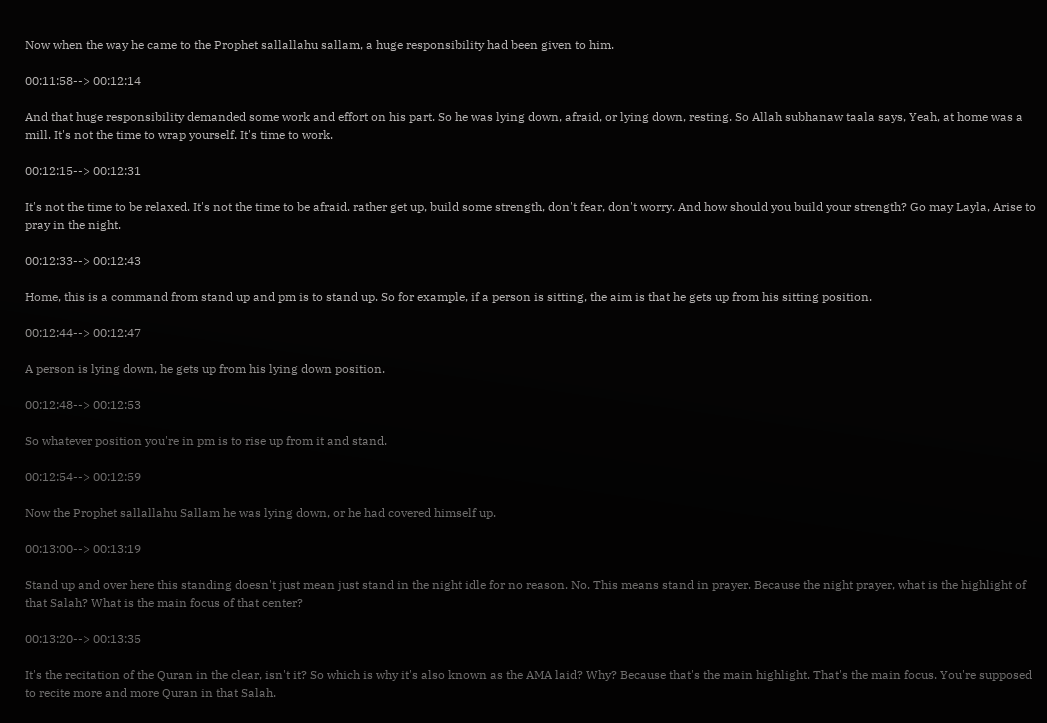Now when the way he came to the Prophet sallallahu sallam, a huge responsibility had been given to him.

00:11:58--> 00:12:14

And that huge responsibility demanded some work and effort on his part. So he was lying down, afraid, or lying down, resting. So Allah subhanaw taala says, Yeah, at home was a mill. It's not the time to wrap yourself. It's time to work.

00:12:15--> 00:12:31

It's not the time to be relaxed. It's not the time to be afraid. rather get up, build some strength, don't fear, don't worry. And how should you build your strength? Go may Layla, Arise to pray in the night.

00:12:33--> 00:12:43

Home, this is a command from stand up and pm is to stand up. So for example, if a person is sitting, the aim is that he gets up from his sitting position.

00:12:44--> 00:12:47

A person is lying down, he gets up from his lying down position.

00:12:48--> 00:12:53

So whatever position you're in pm is to rise up from it and stand.

00:12:54--> 00:12:59

Now the Prophet sallallahu Sallam he was lying down, or he had covered himself up.

00:13:00--> 00:13:19

Stand up and over here this standing doesn't just mean just stand in the night idle for no reason. No. This means stand in prayer. Because the night prayer, what is the highlight of that Salah? What is the main focus of that center?

00:13:20--> 00:13:35

It's the recitation of the Quran in the clear, isn't it? So which is why it's also known as the AMA laid? Why? Because that's the main highlight. That's the main focus. You're supposed to recite more and more Quran in that Salah.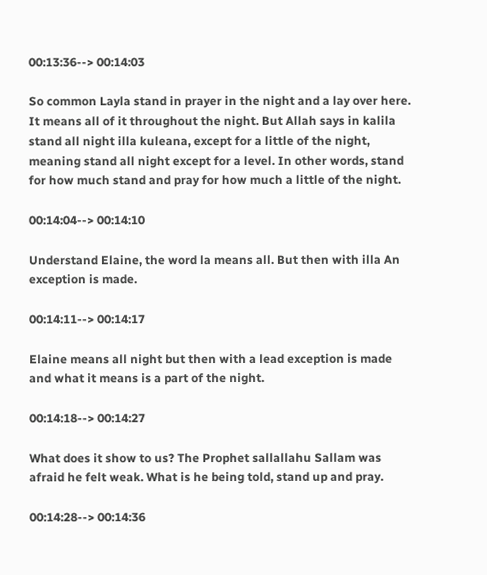00:13:36--> 00:14:03

So common Layla stand in prayer in the night and a lay over here. It means all of it throughout the night. But Allah says in kalila stand all night illa kuleana, except for a little of the night, meaning stand all night except for a level. In other words, stand for how much stand and pray for how much a little of the night.

00:14:04--> 00:14:10

Understand Elaine, the word la means all. But then with illa An exception is made.

00:14:11--> 00:14:17

Elaine means all night but then with a lead exception is made and what it means is a part of the night.

00:14:18--> 00:14:27

What does it show to us? The Prophet sallallahu Sallam was afraid he felt weak. What is he being told, stand up and pray.

00:14:28--> 00:14:36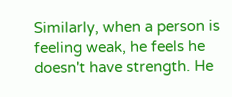Similarly, when a person is feeling weak, he feels he doesn't have strength. He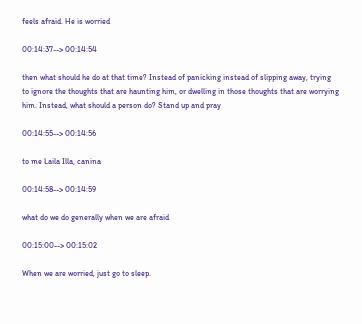feels afraid. He is worried

00:14:37--> 00:14:54

then what should he do at that time? Instead of panicking instead of slipping away, trying to ignore the thoughts that are haunting him, or dwelling in those thoughts that are worrying him. Instead, what should a person do? Stand up and pray

00:14:55--> 00:14:56

to me Laila Illa, canina

00:14:58--> 00:14:59

what do we do generally when we are afraid

00:15:00--> 00:15:02

When we are worried, just go to sleep.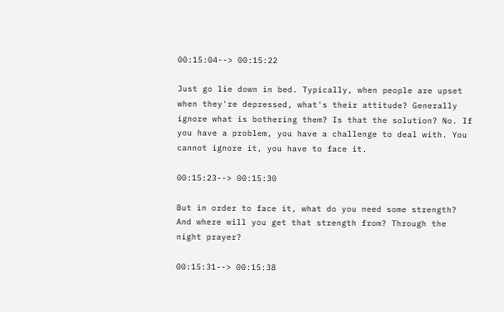00:15:04--> 00:15:22

Just go lie down in bed. Typically, when people are upset when they're depressed, what's their attitude? Generally ignore what is bothering them? Is that the solution? No. If you have a problem, you have a challenge to deal with. You cannot ignore it, you have to face it.

00:15:23--> 00:15:30

But in order to face it, what do you need some strength? And where will you get that strength from? Through the night prayer?

00:15:31--> 00:15:38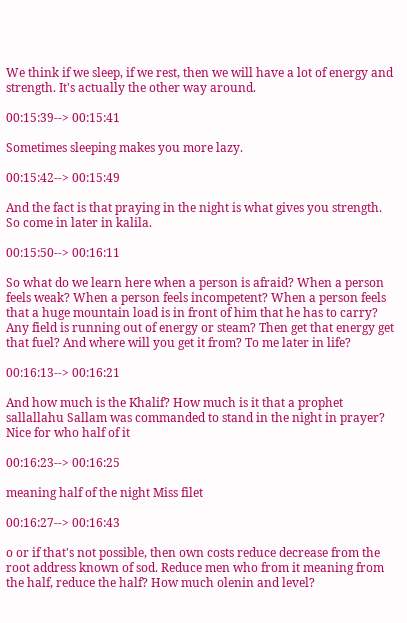We think if we sleep, if we rest, then we will have a lot of energy and strength. It's actually the other way around.

00:15:39--> 00:15:41

Sometimes sleeping makes you more lazy.

00:15:42--> 00:15:49

And the fact is that praying in the night is what gives you strength. So come in later in kalila.

00:15:50--> 00:16:11

So what do we learn here when a person is afraid? When a person feels weak? When a person feels incompetent? When a person feels that a huge mountain load is in front of him that he has to carry? Any field is running out of energy or steam? Then get that energy get that fuel? And where will you get it from? To me later in life?

00:16:13--> 00:16:21

And how much is the Khalif? How much is it that a prophet sallallahu Sallam was commanded to stand in the night in prayer? Nice for who half of it

00:16:23--> 00:16:25

meaning half of the night Miss filet

00:16:27--> 00:16:43

o or if that's not possible, then own costs reduce decrease from the root address known of sod. Reduce men who from it meaning from the half, reduce the half? How much olenin and level?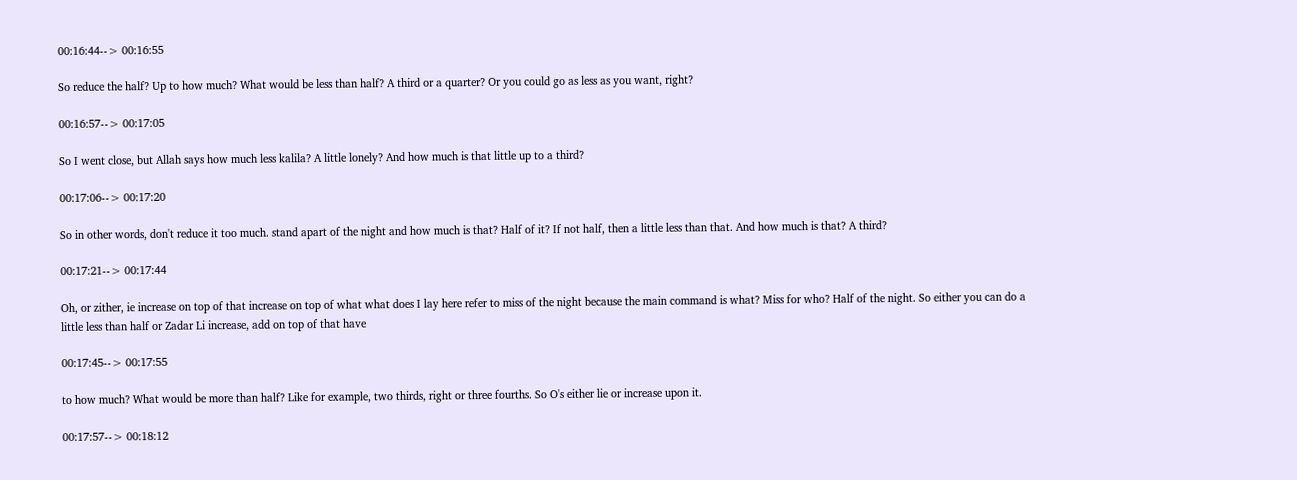00:16:44--> 00:16:55

So reduce the half? Up to how much? What would be less than half? A third or a quarter? Or you could go as less as you want, right?

00:16:57--> 00:17:05

So I went close, but Allah says how much less kalila? A little lonely? And how much is that little up to a third?

00:17:06--> 00:17:20

So in other words, don't reduce it too much. stand apart of the night and how much is that? Half of it? If not half, then a little less than that. And how much is that? A third?

00:17:21--> 00:17:44

Oh, or zither, ie increase on top of that increase on top of what what does I lay here refer to miss of the night because the main command is what? Miss for who? Half of the night. So either you can do a little less than half or Zadar Li increase, add on top of that have

00:17:45--> 00:17:55

to how much? What would be more than half? Like for example, two thirds, right or three fourths. So O's either lie or increase upon it.

00:17:57--> 00:18:12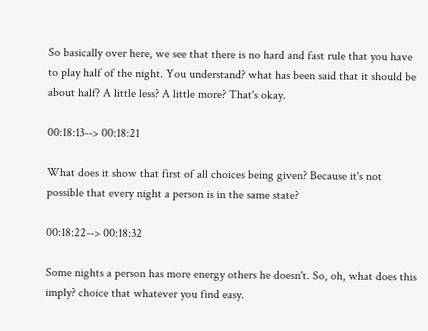So basically over here, we see that there is no hard and fast rule that you have to play half of the night. You understand? what has been said that it should be about half? A little less? A little more? That's okay.

00:18:13--> 00:18:21

What does it show that first of all choices being given? Because it's not possible that every night a person is in the same state?

00:18:22--> 00:18:32

Some nights a person has more energy others he doesn't. So, oh, what does this imply? choice that whatever you find easy.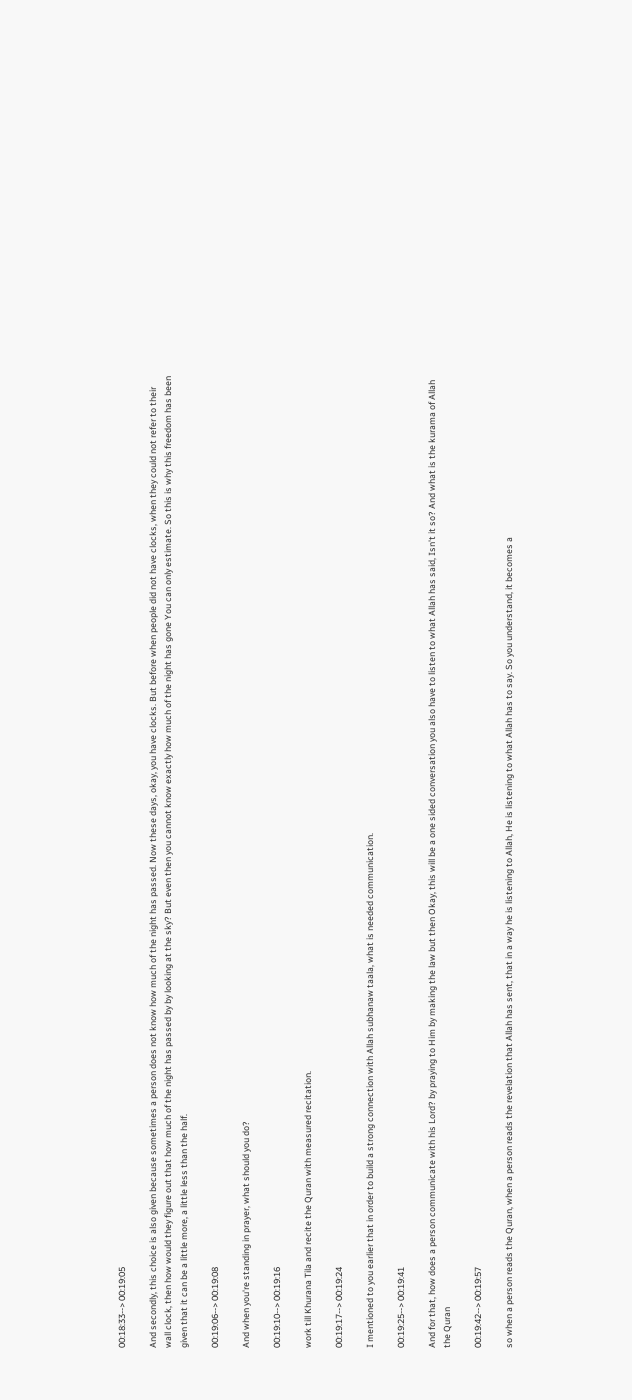00:18:33--> 00:19:05

And secondly, this choice is also given because sometimes a person does not know how much of the night has passed. Now these days, okay, you have clocks. But before when people did not have clocks, when they could not refer to their wall clock, then how would they figure out that how much of the night has passed by by looking at the sky? But even then you cannot know exactly how much of the night has gone You can only estimate. So this is why this freedom has been given that it can be a little more, a little less than the half.

00:19:06--> 00:19:08

And when you're standing in prayer, what should you do?

00:19:10--> 00:19:16

work till Khurana Tila and recite the Quran with measured recitation.

00:19:17--> 00:19:24

I mentioned to you earlier that in order to build a strong connection with Allah subhanaw taala, what is needed communication.

00:19:25--> 00:19:41

And for that, how does a person communicate with his Lord? by praying to Him by making the law but then Okay, this will be a one sided conversation you also have to listen to what Allah has said, Isn't it so? And what is the kurama of Allah the Quran

00:19:42--> 00:19:57

so when a person reads the Quran, when a person reads the revelation that Allah has sent, that in a way he is listening to Allah, He is listening to what Allah has to say. So you understand, it becomes a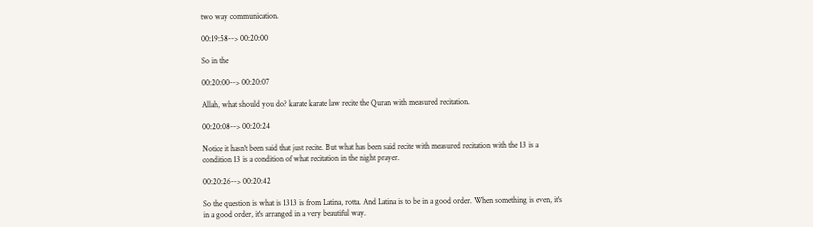two way communication.

00:19:58--> 00:20:00

So in the

00:20:00--> 00:20:07

Allah, what should you do? karate karate law recite the Quran with measured recitation.

00:20:08--> 00:20:24

Notice it hasn't been said that just recite. But what has been said recite with measured recitation with the 13 is a condition 13 is a condition of what recitation in the night prayer.

00:20:26--> 00:20:42

So the question is what is 1313 is from Latina, rotta. And Latina is to be in a good order. When something is even, it's in a good order, it's arranged in a very beautiful way.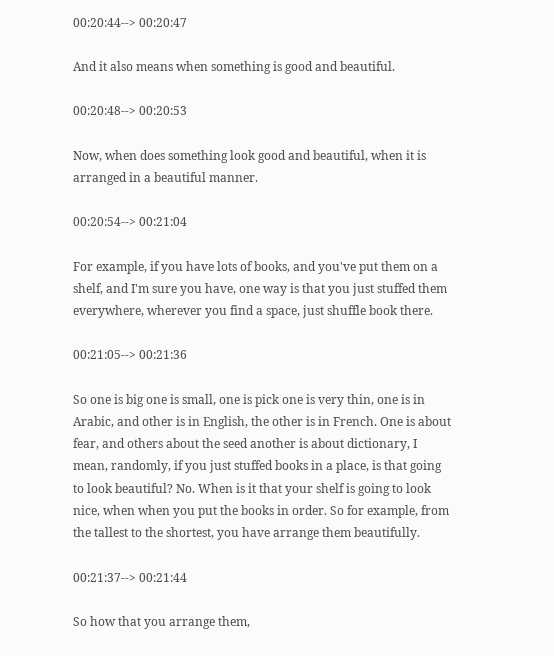00:20:44--> 00:20:47

And it also means when something is good and beautiful.

00:20:48--> 00:20:53

Now, when does something look good and beautiful, when it is arranged in a beautiful manner.

00:20:54--> 00:21:04

For example, if you have lots of books, and you've put them on a shelf, and I'm sure you have, one way is that you just stuffed them everywhere, wherever you find a space, just shuffle book there.

00:21:05--> 00:21:36

So one is big one is small, one is pick one is very thin, one is in Arabic, and other is in English, the other is in French. One is about fear, and others about the seed another is about dictionary, I mean, randomly, if you just stuffed books in a place, is that going to look beautiful? No. When is it that your shelf is going to look nice, when when you put the books in order. So for example, from the tallest to the shortest, you have arrange them beautifully.

00:21:37--> 00:21:44

So how that you arrange them,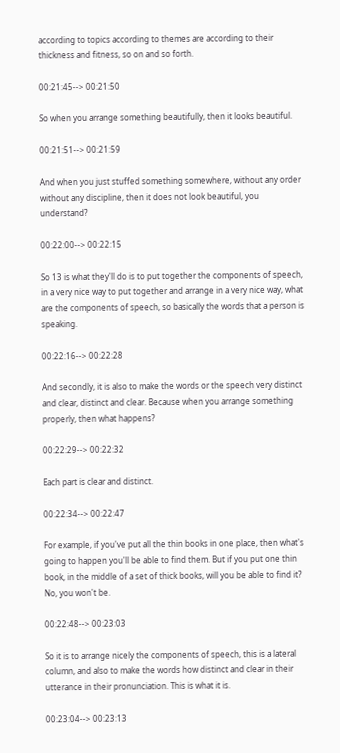according to topics according to themes are according to their thickness and fitness, so on and so forth.

00:21:45--> 00:21:50

So when you arrange something beautifully, then it looks beautiful.

00:21:51--> 00:21:59

And when you just stuffed something somewhere, without any order without any discipline, then it does not look beautiful, you understand?

00:22:00--> 00:22:15

So 13 is what they'll do is to put together the components of speech, in a very nice way to put together and arrange in a very nice way, what are the components of speech, so basically the words that a person is speaking.

00:22:16--> 00:22:28

And secondly, it is also to make the words or the speech very distinct and clear, distinct and clear. Because when you arrange something properly, then what happens?

00:22:29--> 00:22:32

Each part is clear and distinct.

00:22:34--> 00:22:47

For example, if you've put all the thin books in one place, then what's going to happen you'll be able to find them. But if you put one thin book, in the middle of a set of thick books, will you be able to find it? No, you won't be.

00:22:48--> 00:23:03

So it is to arrange nicely the components of speech, this is a lateral column, and also to make the words how distinct and clear in their utterance in their pronunciation. This is what it is.

00:23:04--> 00:23:13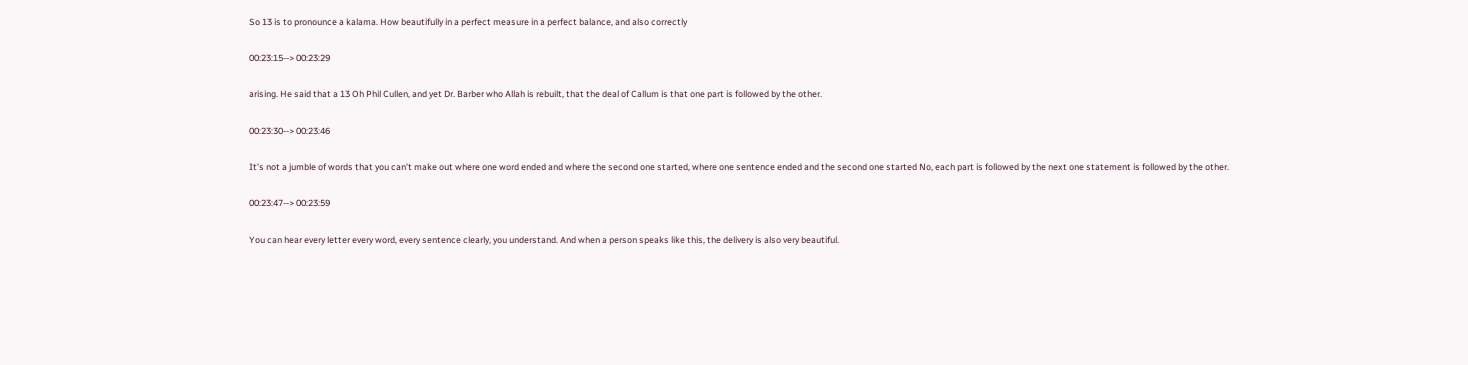So 13 is to pronounce a kalama. How beautifully in a perfect measure in a perfect balance, and also correctly

00:23:15--> 00:23:29

arising. He said that a 13 Oh Phil Cullen, and yet Dr. Barber who Allah is rebuilt, that the deal of Callum is that one part is followed by the other.

00:23:30--> 00:23:46

It's not a jumble of words that you can't make out where one word ended and where the second one started, where one sentence ended and the second one started No, each part is followed by the next one statement is followed by the other.

00:23:47--> 00:23:59

You can hear every letter every word, every sentence clearly, you understand. And when a person speaks like this, the delivery is also very beautiful.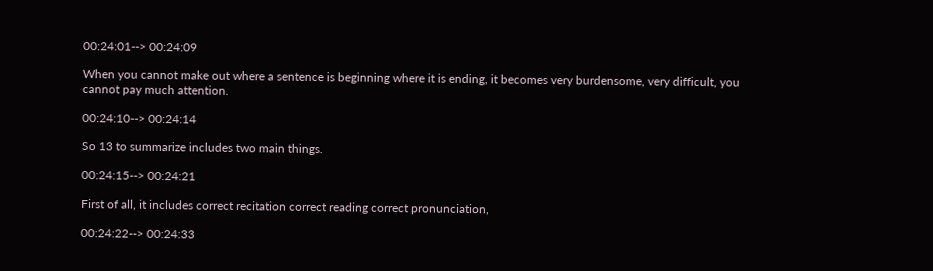00:24:01--> 00:24:09

When you cannot make out where a sentence is beginning where it is ending, it becomes very burdensome, very difficult, you cannot pay much attention.

00:24:10--> 00:24:14

So 13 to summarize includes two main things.

00:24:15--> 00:24:21

First of all, it includes correct recitation correct reading correct pronunciation,

00:24:22--> 00:24:33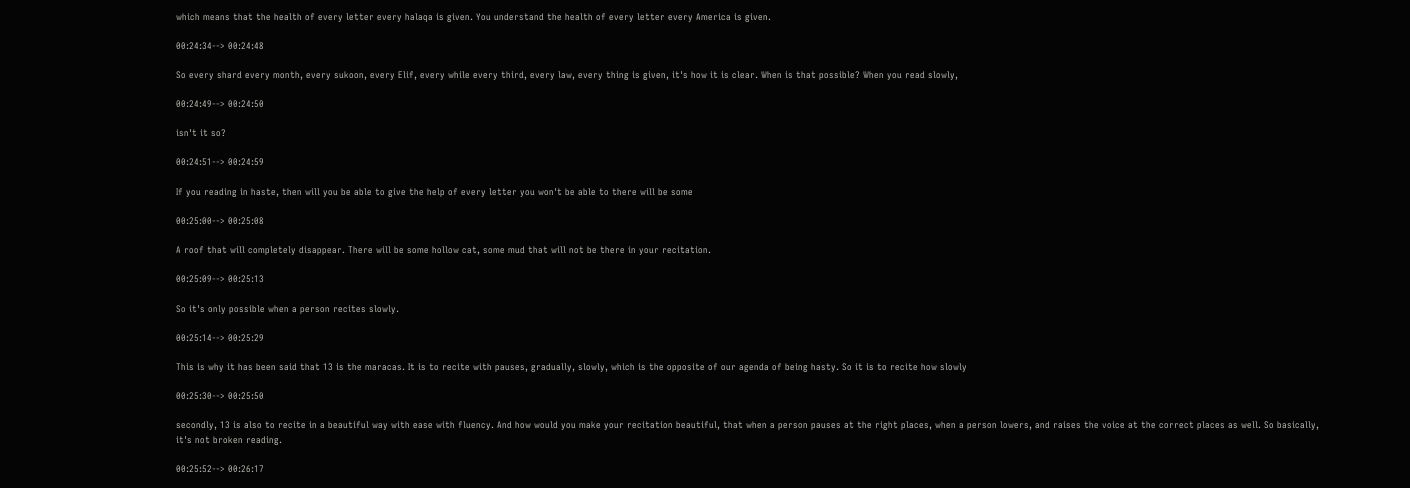which means that the health of every letter every halaqa is given. You understand the health of every letter every America is given.

00:24:34--> 00:24:48

So every shard every month, every sukoon, every Elif, every while every third, every law, every thing is given, it's how it is clear. When is that possible? When you read slowly,

00:24:49--> 00:24:50

isn't it so?

00:24:51--> 00:24:59

If you reading in haste, then will you be able to give the help of every letter you won't be able to there will be some

00:25:00--> 00:25:08

A roof that will completely disappear. There will be some hollow cat, some mud that will not be there in your recitation.

00:25:09--> 00:25:13

So it's only possible when a person recites slowly.

00:25:14--> 00:25:29

This is why it has been said that 13 is the maracas. It is to recite with pauses, gradually, slowly, which is the opposite of our agenda of being hasty. So it is to recite how slowly

00:25:30--> 00:25:50

secondly, 13 is also to recite in a beautiful way with ease with fluency. And how would you make your recitation beautiful, that when a person pauses at the right places, when a person lowers, and raises the voice at the correct places as well. So basically, it's not broken reading.

00:25:52--> 00:26:17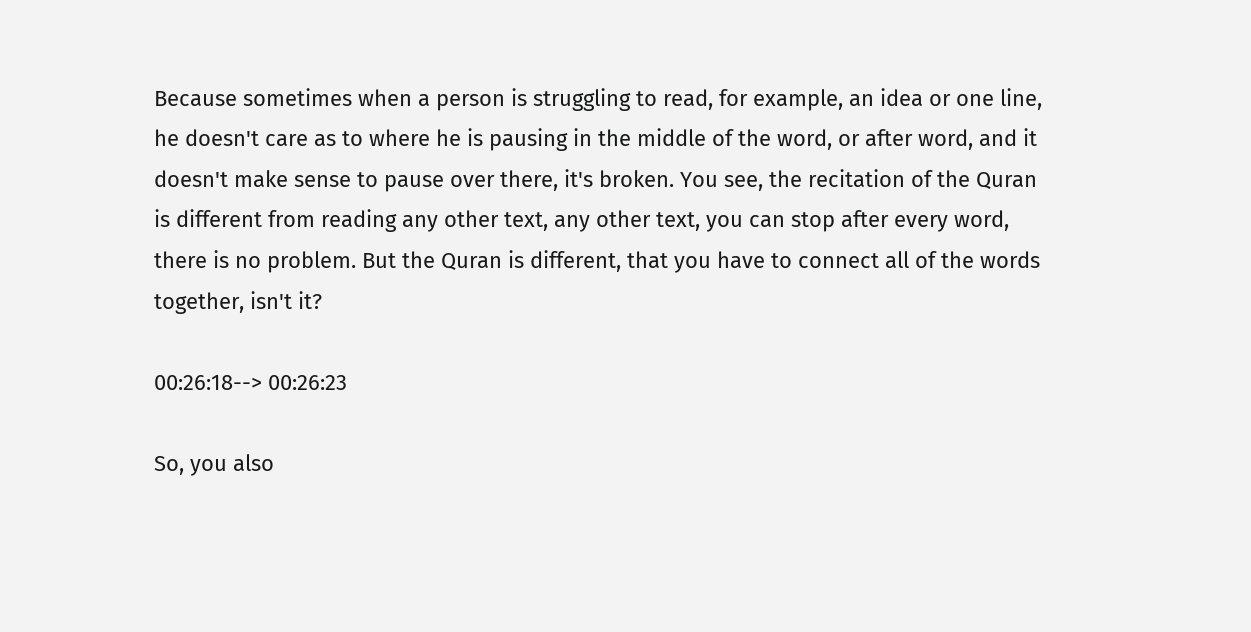Because sometimes when a person is struggling to read, for example, an idea or one line, he doesn't care as to where he is pausing in the middle of the word, or after word, and it doesn't make sense to pause over there, it's broken. You see, the recitation of the Quran is different from reading any other text, any other text, you can stop after every word, there is no problem. But the Quran is different, that you have to connect all of the words together, isn't it?

00:26:18--> 00:26:23

So, you also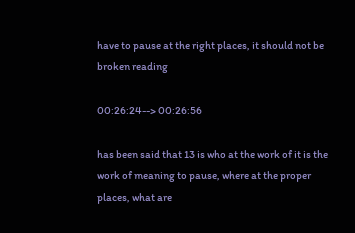have to pause at the right places, it should not be broken reading

00:26:24--> 00:26:56

has been said that 13 is who at the work of it is the work of meaning to pause, where at the proper places, what are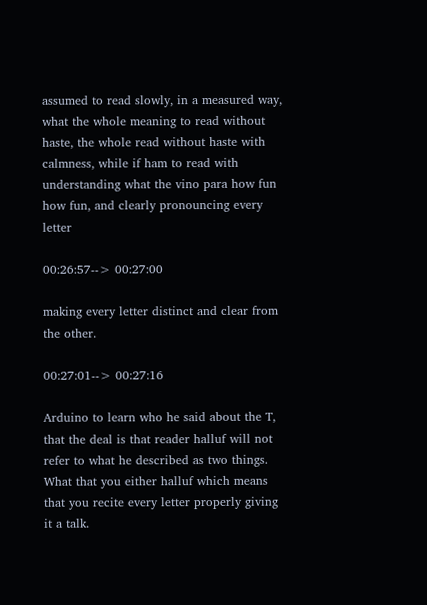assumed to read slowly, in a measured way, what the whole meaning to read without haste, the whole read without haste with calmness, while if ham to read with understanding what the vino para how fun how fun, and clearly pronouncing every letter

00:26:57--> 00:27:00

making every letter distinct and clear from the other.

00:27:01--> 00:27:16

Arduino to learn who he said about the T, that the deal is that reader halluf will not refer to what he described as two things. What that you either halluf which means that you recite every letter properly giving it a talk.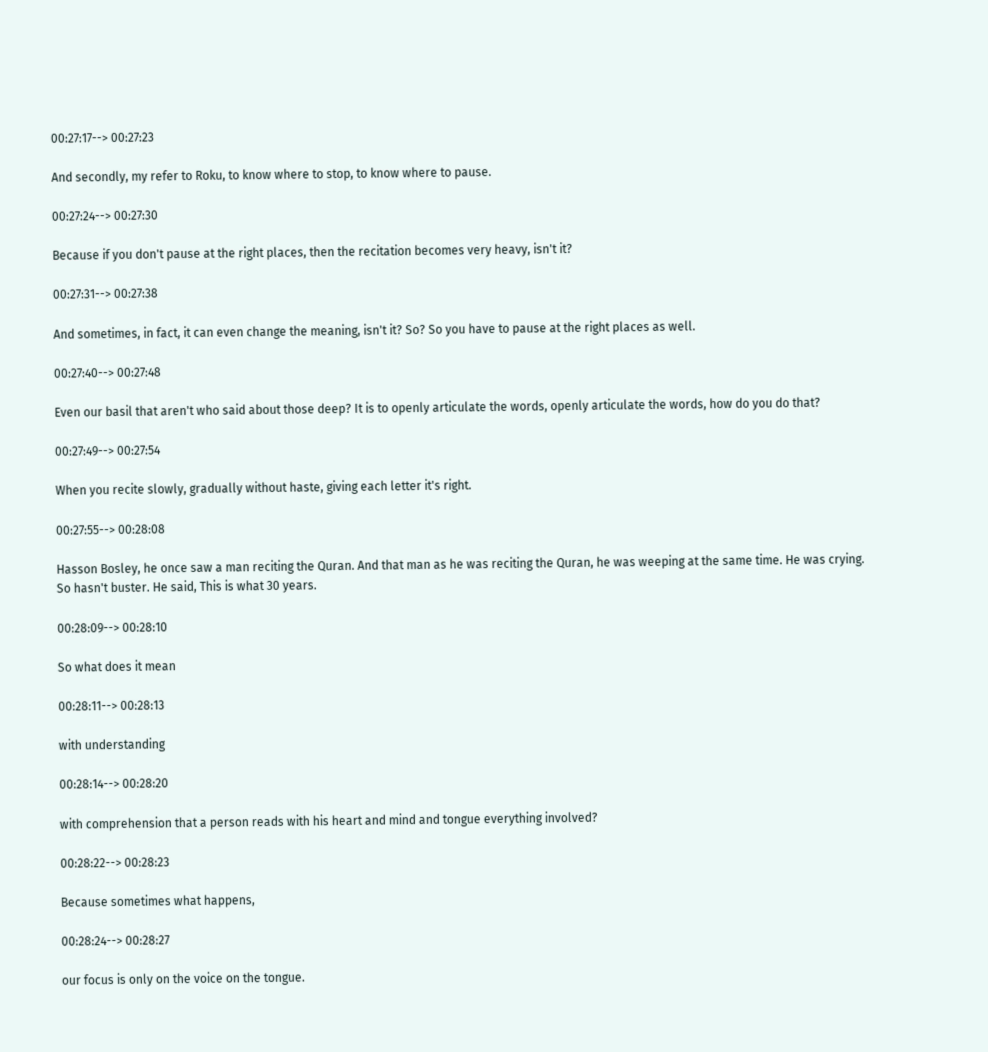00:27:17--> 00:27:23

And secondly, my refer to Roku, to know where to stop, to know where to pause.

00:27:24--> 00:27:30

Because if you don't pause at the right places, then the recitation becomes very heavy, isn't it?

00:27:31--> 00:27:38

And sometimes, in fact, it can even change the meaning, isn't it? So? So you have to pause at the right places as well.

00:27:40--> 00:27:48

Even our basil that aren't who said about those deep? It is to openly articulate the words, openly articulate the words, how do you do that?

00:27:49--> 00:27:54

When you recite slowly, gradually without haste, giving each letter it's right.

00:27:55--> 00:28:08

Hasson Bosley, he once saw a man reciting the Quran. And that man as he was reciting the Quran, he was weeping at the same time. He was crying. So hasn't buster. He said, This is what 30 years.

00:28:09--> 00:28:10

So what does it mean

00:28:11--> 00:28:13

with understanding

00:28:14--> 00:28:20

with comprehension that a person reads with his heart and mind and tongue everything involved?

00:28:22--> 00:28:23

Because sometimes what happens,

00:28:24--> 00:28:27

our focus is only on the voice on the tongue.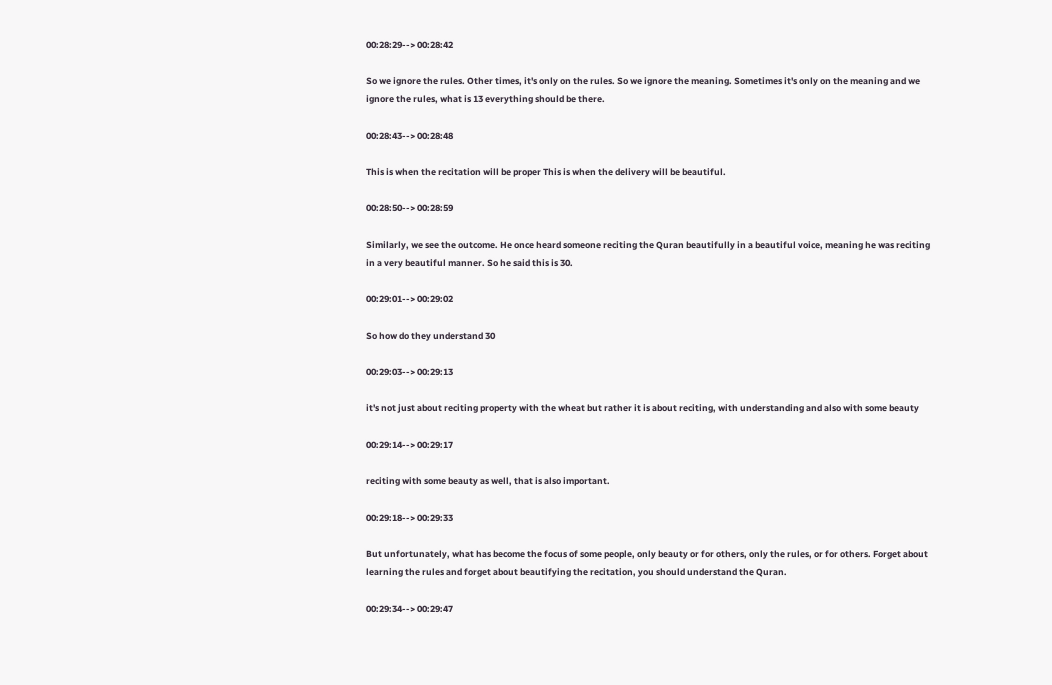00:28:29--> 00:28:42

So we ignore the rules. Other times, it's only on the rules. So we ignore the meaning. Sometimes it's only on the meaning and we ignore the rules, what is 13 everything should be there.

00:28:43--> 00:28:48

This is when the recitation will be proper This is when the delivery will be beautiful.

00:28:50--> 00:28:59

Similarly, we see the outcome. He once heard someone reciting the Quran beautifully in a beautiful voice, meaning he was reciting in a very beautiful manner. So he said this is 30.

00:29:01--> 00:29:02

So how do they understand 30

00:29:03--> 00:29:13

it's not just about reciting property with the wheat but rather it is about reciting, with understanding and also with some beauty

00:29:14--> 00:29:17

reciting with some beauty as well, that is also important.

00:29:18--> 00:29:33

But unfortunately, what has become the focus of some people, only beauty or for others, only the rules, or for others. Forget about learning the rules and forget about beautifying the recitation, you should understand the Quran.

00:29:34--> 00:29:47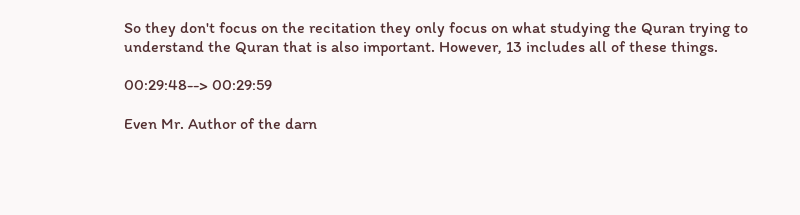So they don't focus on the recitation they only focus on what studying the Quran trying to understand the Quran that is also important. However, 13 includes all of these things.

00:29:48--> 00:29:59

Even Mr. Author of the darn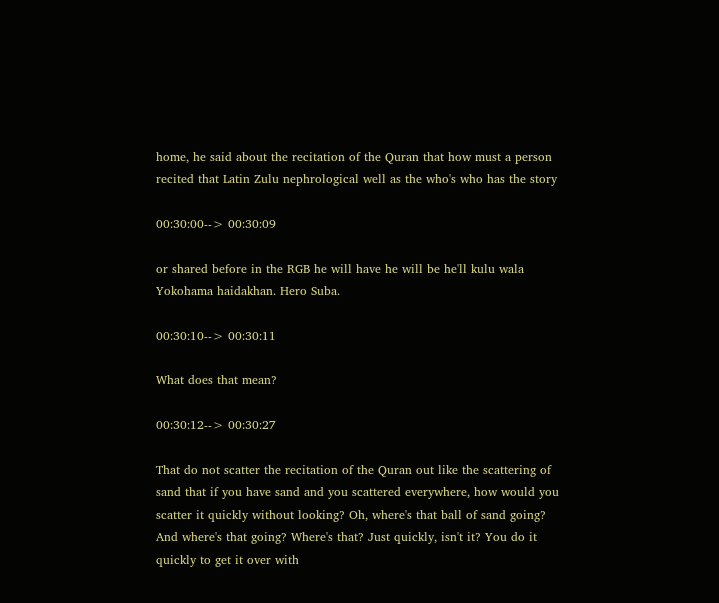home, he said about the recitation of the Quran that how must a person recited that Latin Zulu nephrological well as the who's who has the story

00:30:00--> 00:30:09

or shared before in the RGB he will have he will be he'll kulu wala Yokohama haidakhan. Hero Suba.

00:30:10--> 00:30:11

What does that mean?

00:30:12--> 00:30:27

That do not scatter the recitation of the Quran out like the scattering of sand that if you have sand and you scattered everywhere, how would you scatter it quickly without looking? Oh, where's that ball of sand going? And where's that going? Where's that? Just quickly, isn't it? You do it quickly to get it over with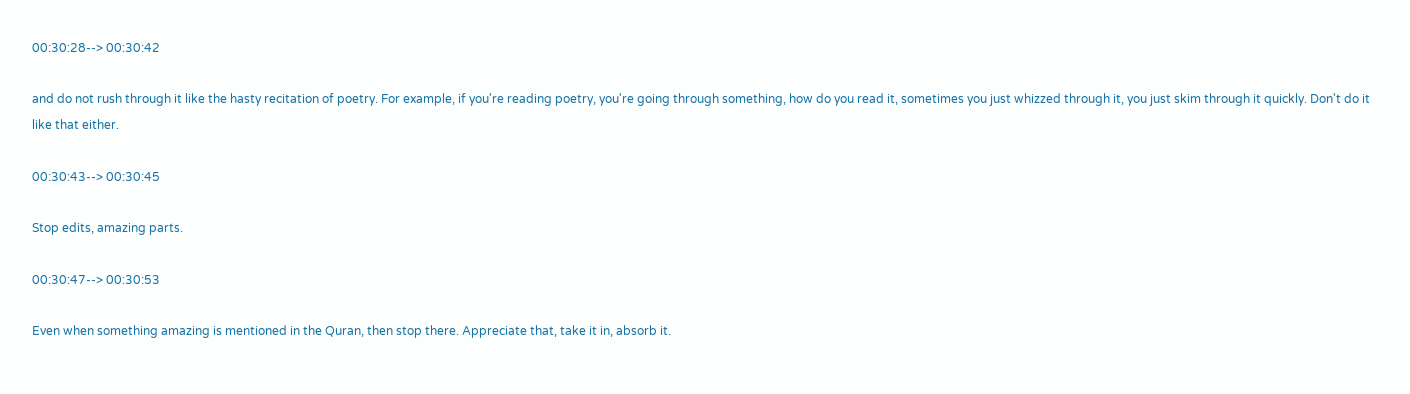00:30:28--> 00:30:42

and do not rush through it like the hasty recitation of poetry. For example, if you're reading poetry, you're going through something, how do you read it, sometimes you just whizzed through it, you just skim through it quickly. Don't do it like that either.

00:30:43--> 00:30:45

Stop edits, amazing parts.

00:30:47--> 00:30:53

Even when something amazing is mentioned in the Quran, then stop there. Appreciate that, take it in, absorb it.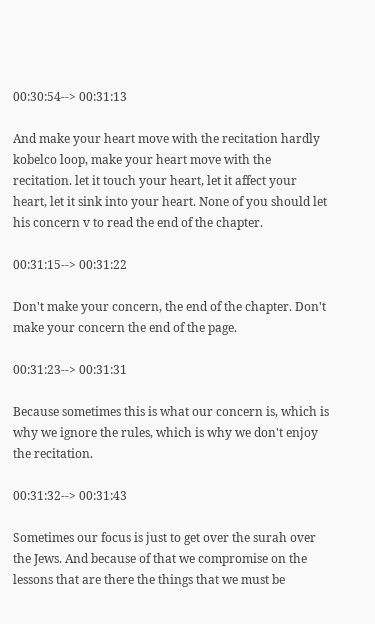00:30:54--> 00:31:13

And make your heart move with the recitation hardly kobelco loop, make your heart move with the recitation. let it touch your heart, let it affect your heart, let it sink into your heart. None of you should let his concern v to read the end of the chapter.

00:31:15--> 00:31:22

Don't make your concern, the end of the chapter. Don't make your concern the end of the page.

00:31:23--> 00:31:31

Because sometimes this is what our concern is, which is why we ignore the rules, which is why we don't enjoy the recitation.

00:31:32--> 00:31:43

Sometimes our focus is just to get over the surah over the Jews. And because of that we compromise on the lessons that are there the things that we must be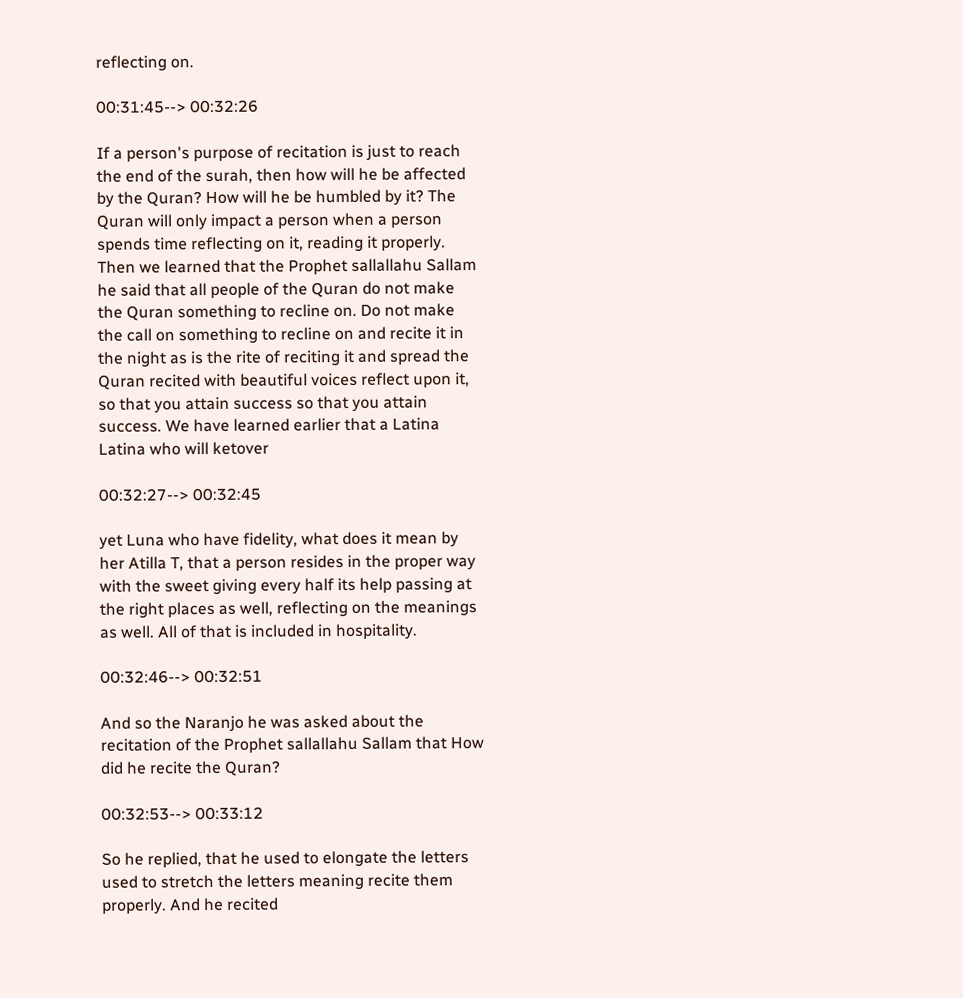reflecting on.

00:31:45--> 00:32:26

If a person's purpose of recitation is just to reach the end of the surah, then how will he be affected by the Quran? How will he be humbled by it? The Quran will only impact a person when a person spends time reflecting on it, reading it properly. Then we learned that the Prophet sallallahu Sallam he said that all people of the Quran do not make the Quran something to recline on. Do not make the call on something to recline on and recite it in the night as is the rite of reciting it and spread the Quran recited with beautiful voices reflect upon it, so that you attain success so that you attain success. We have learned earlier that a Latina Latina who will ketover

00:32:27--> 00:32:45

yet Luna who have fidelity, what does it mean by her Atilla T, that a person resides in the proper way with the sweet giving every half its help passing at the right places as well, reflecting on the meanings as well. All of that is included in hospitality.

00:32:46--> 00:32:51

And so the Naranjo he was asked about the recitation of the Prophet sallallahu Sallam that How did he recite the Quran?

00:32:53--> 00:33:12

So he replied, that he used to elongate the letters used to stretch the letters meaning recite them properly. And he recited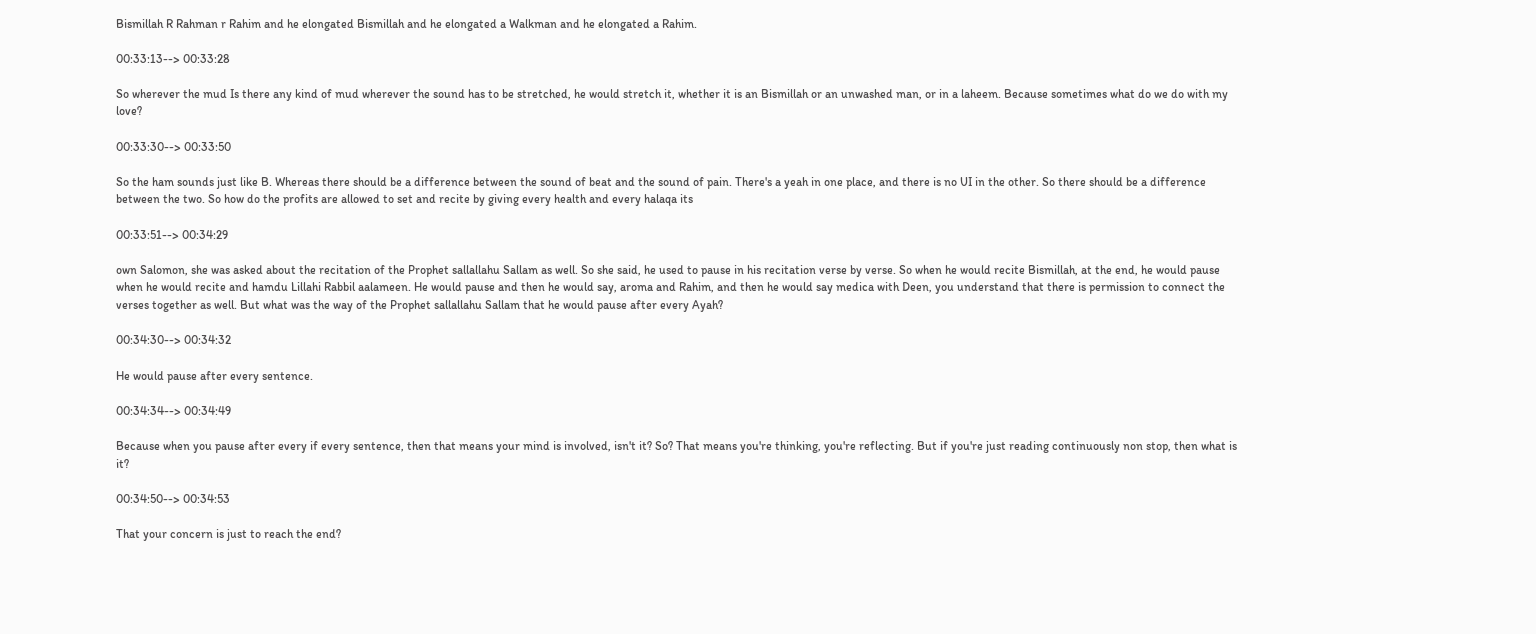Bismillah R Rahman r Rahim and he elongated Bismillah and he elongated a Walkman and he elongated a Rahim.

00:33:13--> 00:33:28

So wherever the mud Is there any kind of mud wherever the sound has to be stretched, he would stretch it, whether it is an Bismillah or an unwashed man, or in a laheem. Because sometimes what do we do with my love?

00:33:30--> 00:33:50

So the ham sounds just like B. Whereas there should be a difference between the sound of beat and the sound of pain. There's a yeah in one place, and there is no UI in the other. So there should be a difference between the two. So how do the profits are allowed to set and recite by giving every health and every halaqa its

00:33:51--> 00:34:29

own Salomon, she was asked about the recitation of the Prophet sallallahu Sallam as well. So she said, he used to pause in his recitation verse by verse. So when he would recite Bismillah, at the end, he would pause when he would recite and hamdu Lillahi Rabbil aalameen. He would pause and then he would say, aroma and Rahim, and then he would say medica with Deen, you understand that there is permission to connect the verses together as well. But what was the way of the Prophet sallallahu Sallam that he would pause after every Ayah?

00:34:30--> 00:34:32

He would pause after every sentence.

00:34:34--> 00:34:49

Because when you pause after every if every sentence, then that means your mind is involved, isn't it? So? That means you're thinking, you're reflecting. But if you're just reading continuously non stop, then what is it?

00:34:50--> 00:34:53

That your concern is just to reach the end?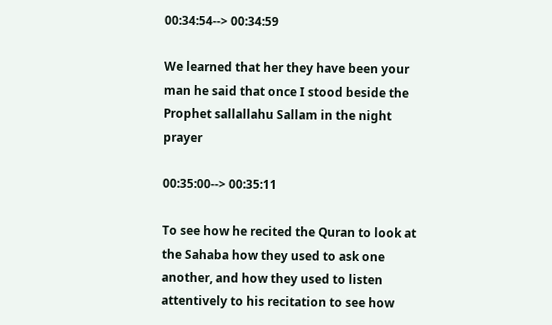00:34:54--> 00:34:59

We learned that her they have been your man he said that once I stood beside the Prophet sallallahu Sallam in the night prayer

00:35:00--> 00:35:11

To see how he recited the Quran to look at the Sahaba how they used to ask one another, and how they used to listen attentively to his recitation to see how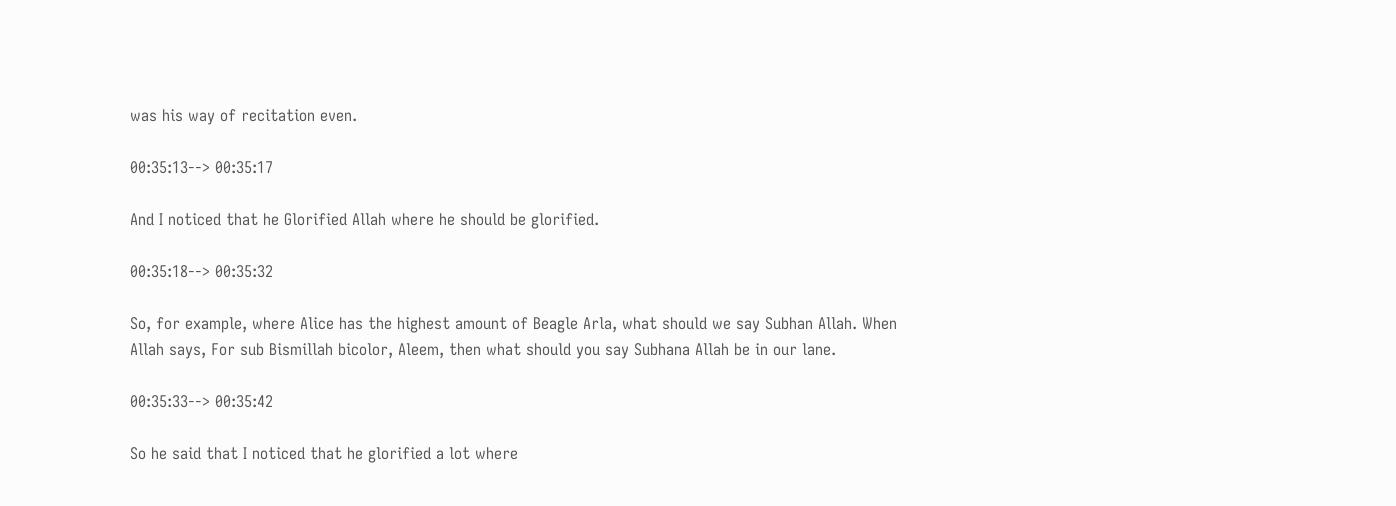was his way of recitation even.

00:35:13--> 00:35:17

And I noticed that he Glorified Allah where he should be glorified.

00:35:18--> 00:35:32

So, for example, where Alice has the highest amount of Beagle Arla, what should we say Subhan Allah. When Allah says, For sub Bismillah bicolor, Aleem, then what should you say Subhana Allah be in our lane.

00:35:33--> 00:35:42

So he said that I noticed that he glorified a lot where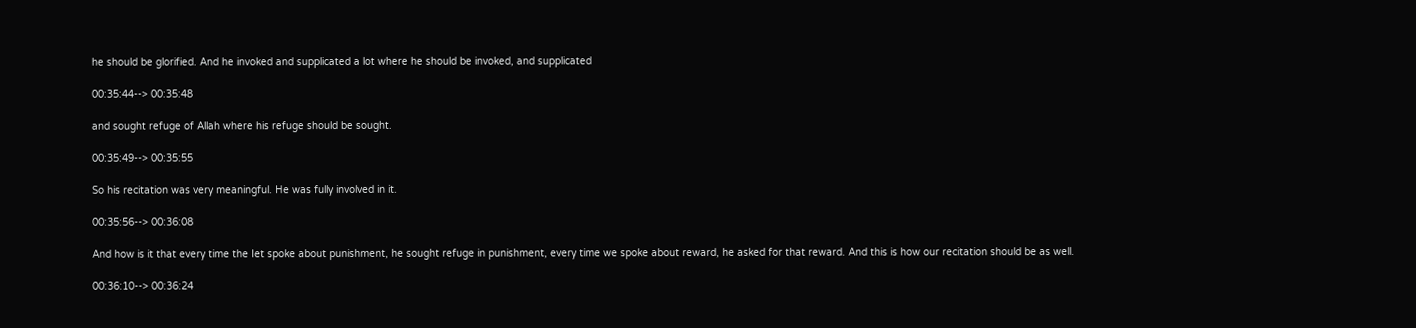he should be glorified. And he invoked and supplicated a lot where he should be invoked, and supplicated

00:35:44--> 00:35:48

and sought refuge of Allah where his refuge should be sought.

00:35:49--> 00:35:55

So his recitation was very meaningful. He was fully involved in it.

00:35:56--> 00:36:08

And how is it that every time the Iet spoke about punishment, he sought refuge in punishment, every time we spoke about reward, he asked for that reward. And this is how our recitation should be as well.

00:36:10--> 00:36:24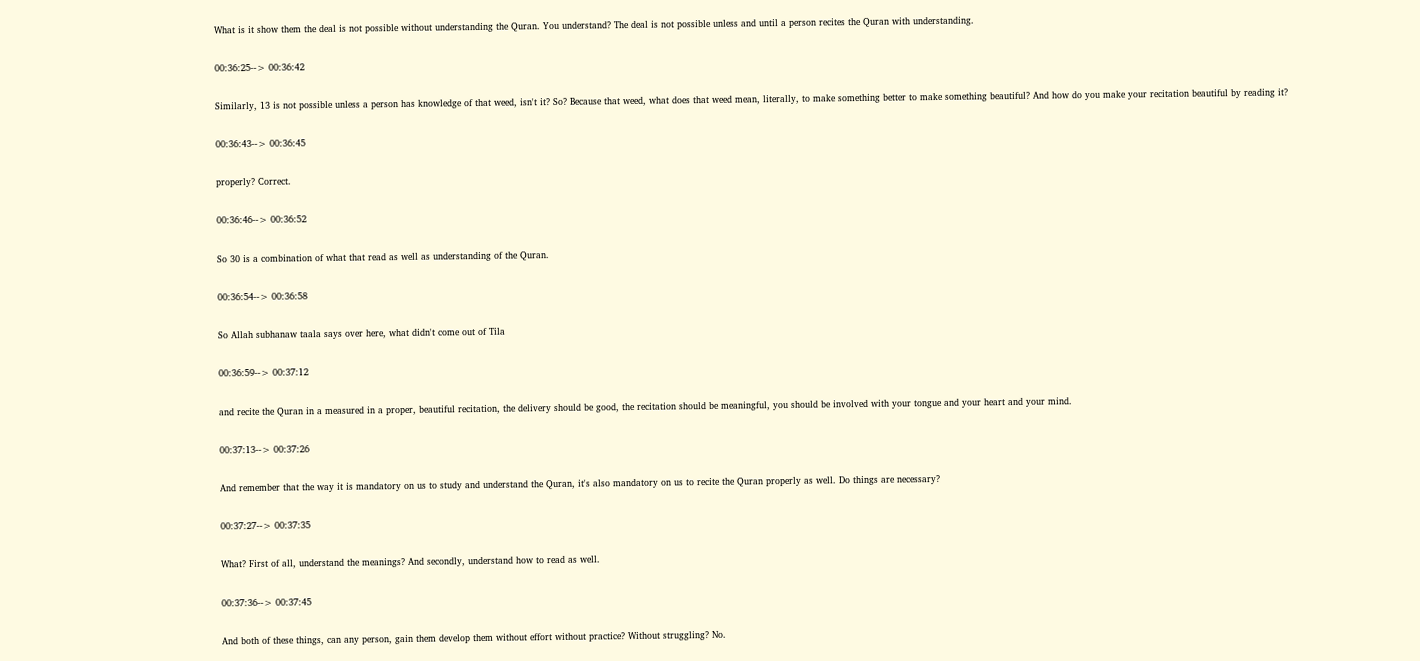What is it show them the deal is not possible without understanding the Quran. You understand? The deal is not possible unless and until a person recites the Quran with understanding.

00:36:25--> 00:36:42

Similarly, 13 is not possible unless a person has knowledge of that weed, isn't it? So? Because that weed, what does that weed mean, literally, to make something better to make something beautiful? And how do you make your recitation beautiful by reading it?

00:36:43--> 00:36:45

properly? Correct.

00:36:46--> 00:36:52

So 30 is a combination of what that read as well as understanding of the Quran.

00:36:54--> 00:36:58

So Allah subhanaw taala says over here, what didn't come out of Tila

00:36:59--> 00:37:12

and recite the Quran in a measured in a proper, beautiful recitation, the delivery should be good, the recitation should be meaningful, you should be involved with your tongue and your heart and your mind.

00:37:13--> 00:37:26

And remember that the way it is mandatory on us to study and understand the Quran, it's also mandatory on us to recite the Quran properly as well. Do things are necessary?

00:37:27--> 00:37:35

What? First of all, understand the meanings? And secondly, understand how to read as well.

00:37:36--> 00:37:45

And both of these things, can any person, gain them develop them without effort without practice? Without struggling? No.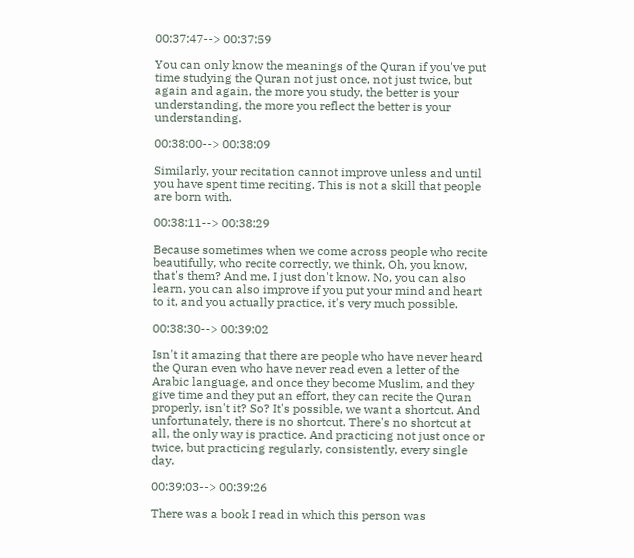00:37:47--> 00:37:59

You can only know the meanings of the Quran if you've put time studying the Quran not just once, not just twice, but again and again, the more you study, the better is your understanding, the more you reflect the better is your understanding.

00:38:00--> 00:38:09

Similarly, your recitation cannot improve unless and until you have spent time reciting. This is not a skill that people are born with.

00:38:11--> 00:38:29

Because sometimes when we come across people who recite beautifully, who recite correctly, we think, Oh, you know, that's them? And me, I just don't know. No, you can also learn, you can also improve if you put your mind and heart to it, and you actually practice, it's very much possible.

00:38:30--> 00:39:02

Isn't it amazing that there are people who have never heard the Quran even who have never read even a letter of the Arabic language, and once they become Muslim, and they give time and they put an effort, they can recite the Quran properly, isn't it? So? It's possible, we want a shortcut. And unfortunately, there is no shortcut. There's no shortcut at all, the only way is practice. And practicing not just once or twice, but practicing regularly, consistently, every single day.

00:39:03--> 00:39:26

There was a book I read in which this person was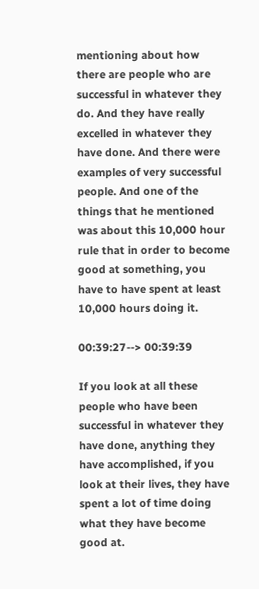mentioning about how there are people who are successful in whatever they do. And they have really excelled in whatever they have done. And there were examples of very successful people. And one of the things that he mentioned was about this 10,000 hour rule that in order to become good at something, you have to have spent at least 10,000 hours doing it.

00:39:27--> 00:39:39

If you look at all these people who have been successful in whatever they have done, anything they have accomplished, if you look at their lives, they have spent a lot of time doing what they have become good at.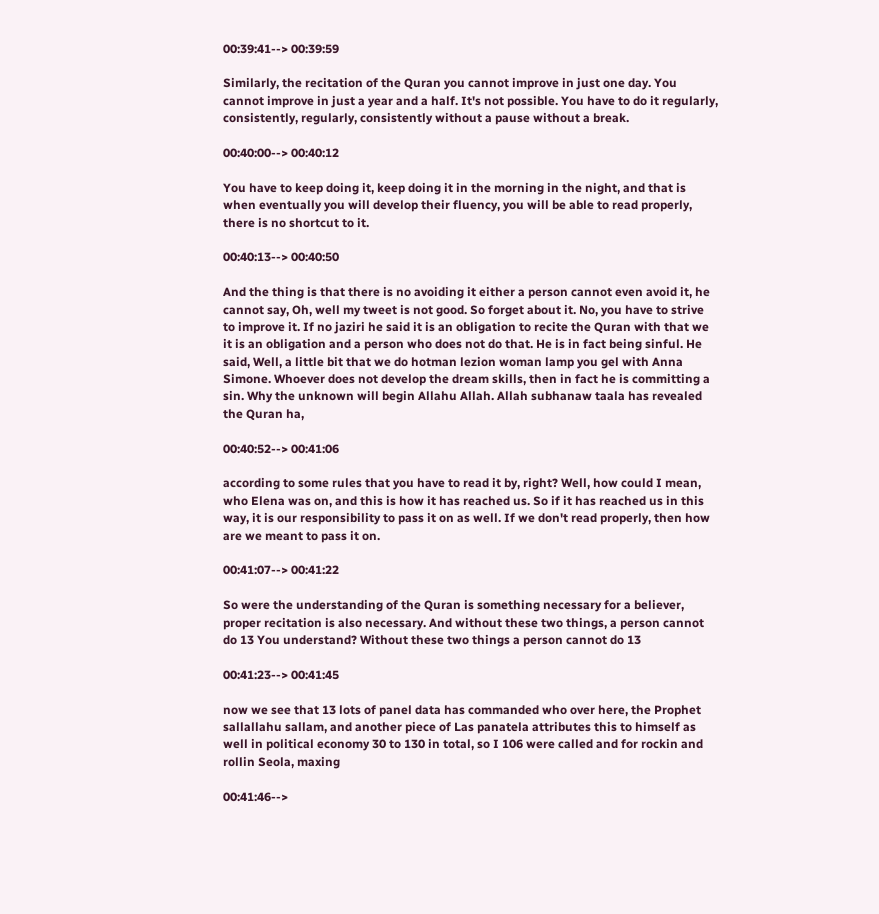00:39:41--> 00:39:59

Similarly, the recitation of the Quran you cannot improve in just one day. You cannot improve in just a year and a half. It's not possible. You have to do it regularly, consistently, regularly, consistently without a pause without a break.

00:40:00--> 00:40:12

You have to keep doing it, keep doing it in the morning in the night, and that is when eventually you will develop their fluency, you will be able to read properly, there is no shortcut to it.

00:40:13--> 00:40:50

And the thing is that there is no avoiding it either a person cannot even avoid it, he cannot say, Oh, well my tweet is not good. So forget about it. No, you have to strive to improve it. If no jaziri he said it is an obligation to recite the Quran with that we it is an obligation and a person who does not do that. He is in fact being sinful. He said, Well, a little bit that we do hotman lezion woman lamp you gel with Anna Simone. Whoever does not develop the dream skills, then in fact he is committing a sin. Why the unknown will begin Allahu Allah. Allah subhanaw taala has revealed the Quran ha,

00:40:52--> 00:41:06

according to some rules that you have to read it by, right? Well, how could I mean, who Elena was on, and this is how it has reached us. So if it has reached us in this way, it is our responsibility to pass it on as well. If we don't read properly, then how are we meant to pass it on.

00:41:07--> 00:41:22

So were the understanding of the Quran is something necessary for a believer, proper recitation is also necessary. And without these two things, a person cannot do 13 You understand? Without these two things a person cannot do 13

00:41:23--> 00:41:45

now we see that 13 lots of panel data has commanded who over here, the Prophet sallallahu sallam, and another piece of Las panatela attributes this to himself as well in political economy 30 to 130 in total, so I 106 were called and for rockin and rollin Seola, maxing

00:41:46-->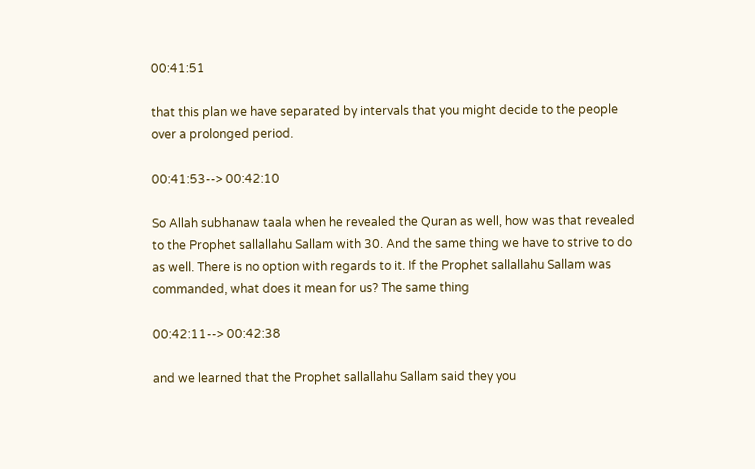00:41:51

that this plan we have separated by intervals that you might decide to the people over a prolonged period.

00:41:53--> 00:42:10

So Allah subhanaw taala when he revealed the Quran as well, how was that revealed to the Prophet sallallahu Sallam with 30. And the same thing we have to strive to do as well. There is no option with regards to it. If the Prophet sallallahu Sallam was commanded, what does it mean for us? The same thing

00:42:11--> 00:42:38

and we learned that the Prophet sallallahu Sallam said they you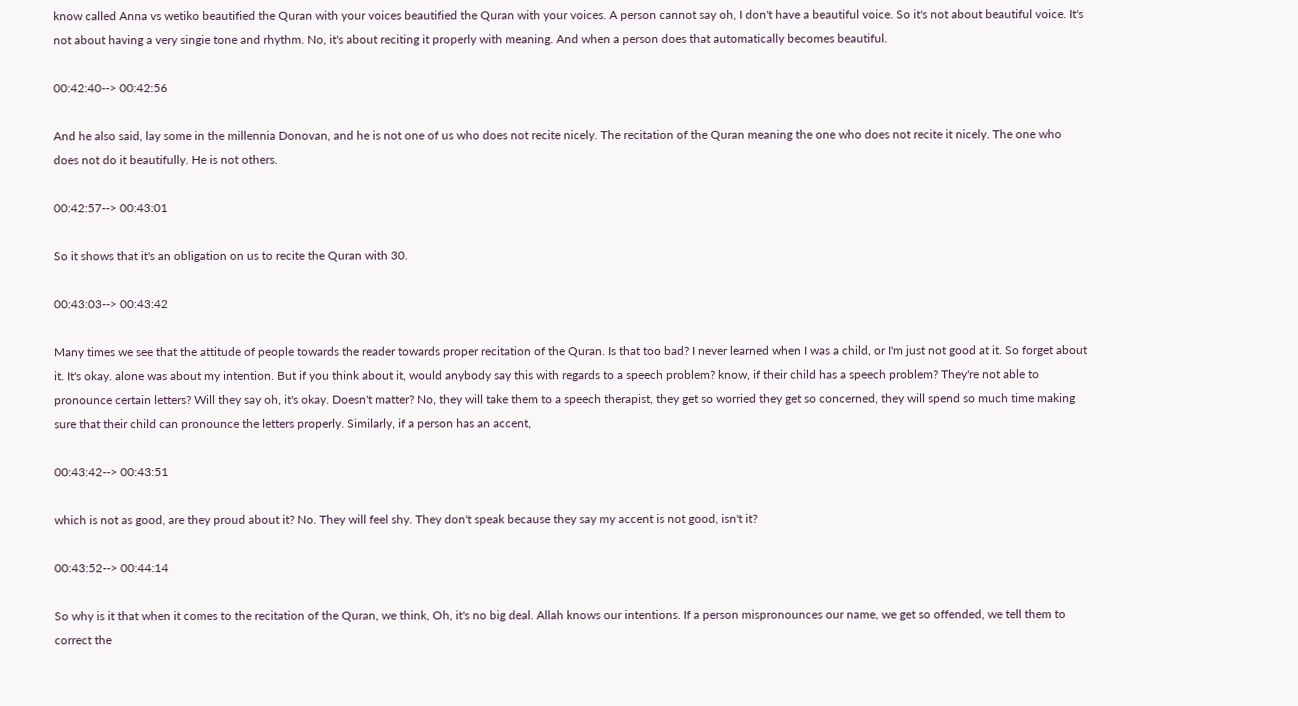know called Anna vs wetiko beautified the Quran with your voices beautified the Quran with your voices. A person cannot say oh, I don't have a beautiful voice. So it's not about beautiful voice. It's not about having a very singie tone and rhythm. No, it's about reciting it properly with meaning. And when a person does that automatically becomes beautiful.

00:42:40--> 00:42:56

And he also said, lay some in the millennia Donovan, and he is not one of us who does not recite nicely. The recitation of the Quran meaning the one who does not recite it nicely. The one who does not do it beautifully. He is not others.

00:42:57--> 00:43:01

So it shows that it's an obligation on us to recite the Quran with 30.

00:43:03--> 00:43:42

Many times we see that the attitude of people towards the reader towards proper recitation of the Quran. Is that too bad? I never learned when I was a child, or I'm just not good at it. So forget about it. It's okay. alone was about my intention. But if you think about it, would anybody say this with regards to a speech problem? know, if their child has a speech problem? They're not able to pronounce certain letters? Will they say oh, it's okay. Doesn't matter? No, they will take them to a speech therapist, they get so worried they get so concerned, they will spend so much time making sure that their child can pronounce the letters properly. Similarly, if a person has an accent,

00:43:42--> 00:43:51

which is not as good, are they proud about it? No. They will feel shy. They don't speak because they say my accent is not good, isn't it?

00:43:52--> 00:44:14

So why is it that when it comes to the recitation of the Quran, we think, Oh, it's no big deal. Allah knows our intentions. If a person mispronounces our name, we get so offended, we tell them to correct the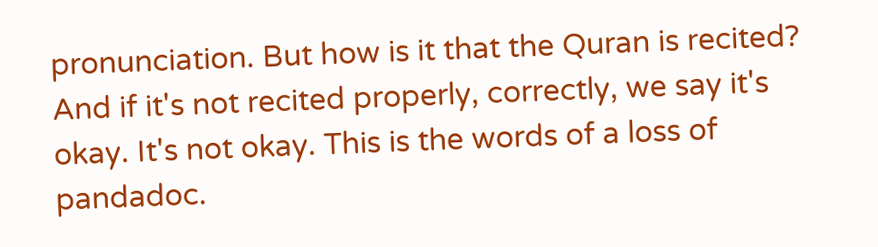pronunciation. But how is it that the Quran is recited? And if it's not recited properly, correctly, we say it's okay. It's not okay. This is the words of a loss of pandadoc.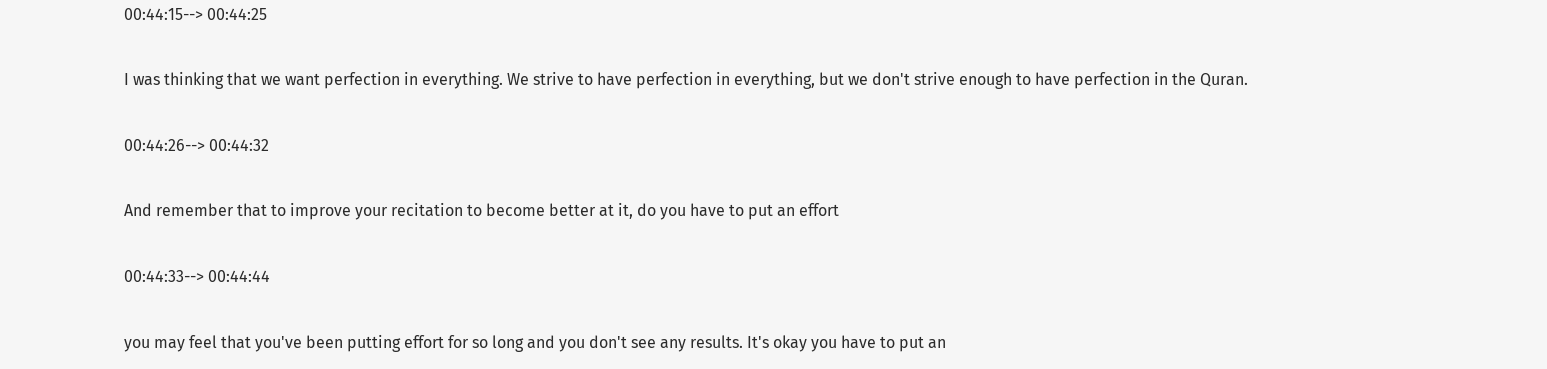00:44:15--> 00:44:25

I was thinking that we want perfection in everything. We strive to have perfection in everything, but we don't strive enough to have perfection in the Quran.

00:44:26--> 00:44:32

And remember that to improve your recitation to become better at it, do you have to put an effort

00:44:33--> 00:44:44

you may feel that you've been putting effort for so long and you don't see any results. It's okay you have to put an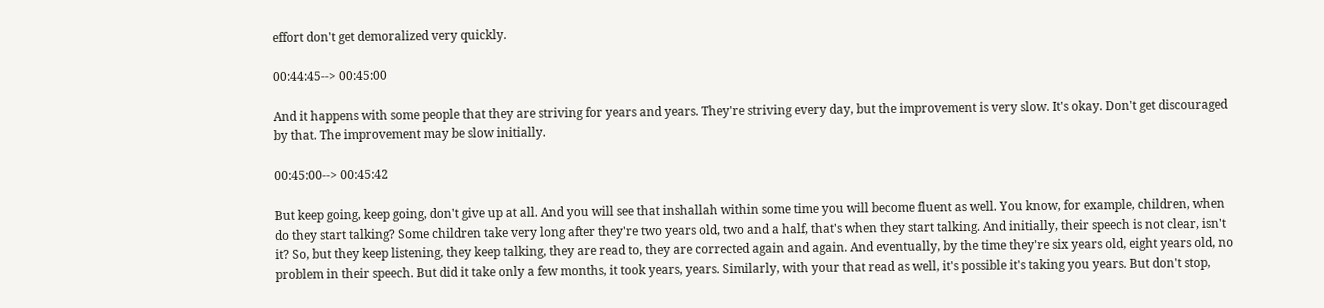effort don't get demoralized very quickly.

00:44:45--> 00:45:00

And it happens with some people that they are striving for years and years. They're striving every day, but the improvement is very slow. It's okay. Don't get discouraged by that. The improvement may be slow initially.

00:45:00--> 00:45:42

But keep going, keep going, don't give up at all. And you will see that inshallah within some time you will become fluent as well. You know, for example, children, when do they start talking? Some children take very long after they're two years old, two and a half, that's when they start talking. And initially, their speech is not clear, isn't it? So, but they keep listening, they keep talking, they are read to, they are corrected again and again. And eventually, by the time they're six years old, eight years old, no problem in their speech. But did it take only a few months, it took years, years. Similarly, with your that read as well, it's possible it's taking you years. But don't stop,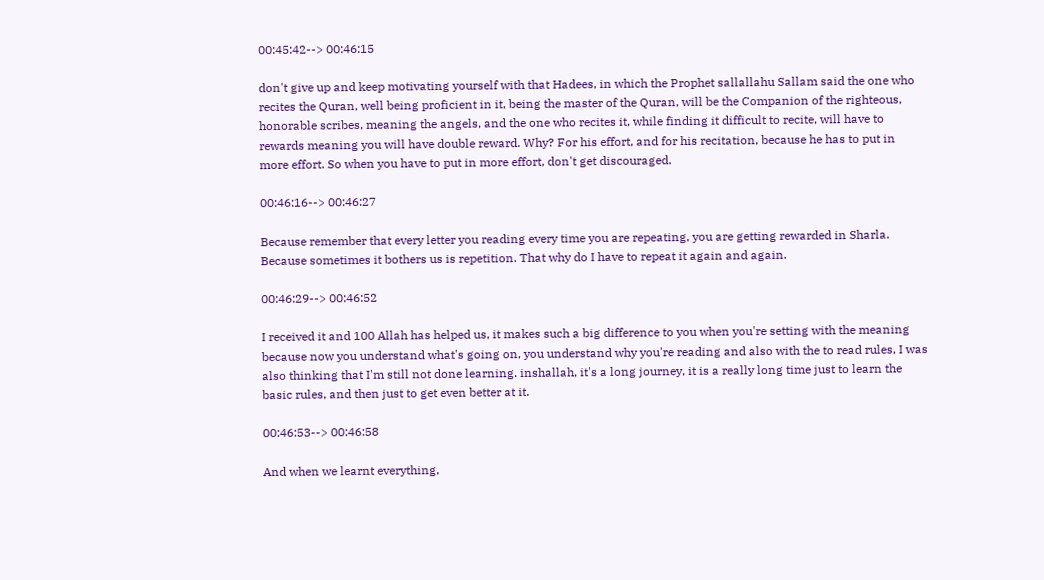00:45:42--> 00:46:15

don't give up and keep motivating yourself with that Hadees, in which the Prophet sallallahu Sallam said the one who recites the Quran, well being proficient in it, being the master of the Quran, will be the Companion of the righteous, honorable scribes, meaning the angels, and the one who recites it, while finding it difficult to recite, will have to rewards meaning you will have double reward. Why? For his effort, and for his recitation, because he has to put in more effort. So when you have to put in more effort, don't get discouraged.

00:46:16--> 00:46:27

Because remember that every letter you reading every time you are repeating, you are getting rewarded in Sharla. Because sometimes it bothers us is repetition. That why do I have to repeat it again and again.

00:46:29--> 00:46:52

I received it and 100 Allah has helped us, it makes such a big difference to you when you're setting with the meaning because now you understand what's going on, you understand why you're reading and also with the to read rules, I was also thinking that I'm still not done learning. inshallah, it's a long journey, it is a really long time just to learn the basic rules, and then just to get even better at it.

00:46:53--> 00:46:58

And when we learnt everything,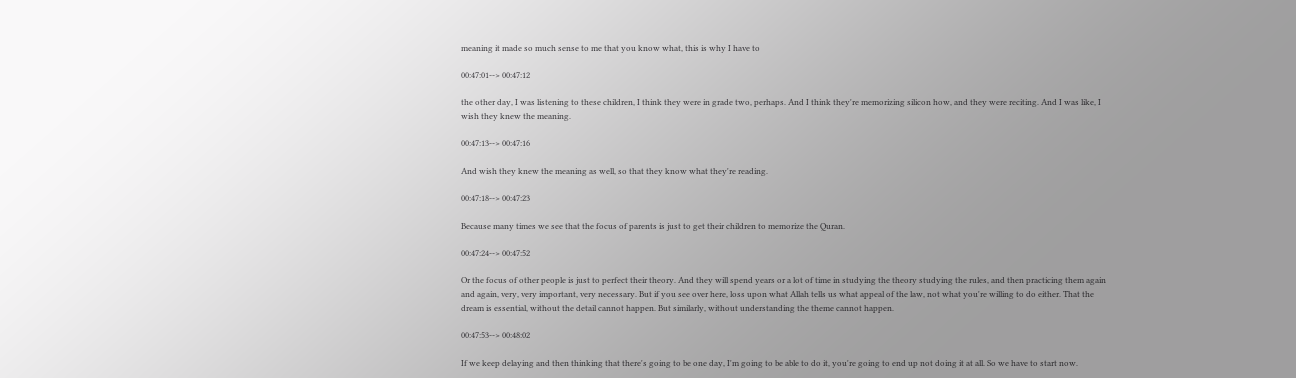meaning it made so much sense to me that you know what, this is why I have to

00:47:01--> 00:47:12

the other day, I was listening to these children, I think they were in grade two, perhaps. And I think they're memorizing silicon how, and they were reciting. And I was like, I wish they knew the meaning.

00:47:13--> 00:47:16

And wish they knew the meaning as well, so that they know what they're reading.

00:47:18--> 00:47:23

Because many times we see that the focus of parents is just to get their children to memorize the Quran.

00:47:24--> 00:47:52

Or the focus of other people is just to perfect their theory. And they will spend years or a lot of time in studying the theory studying the rules, and then practicing them again and again, very, very important, very necessary. But if you see over here, loss upon what Allah tells us what appeal of the law, not what you're willing to do either. That the dream is essential, without the detail cannot happen. But similarly, without understanding the theme cannot happen.

00:47:53--> 00:48:02

If we keep delaying and then thinking that there's going to be one day, I'm going to be able to do it, you're going to end up not doing it at all. So we have to start now.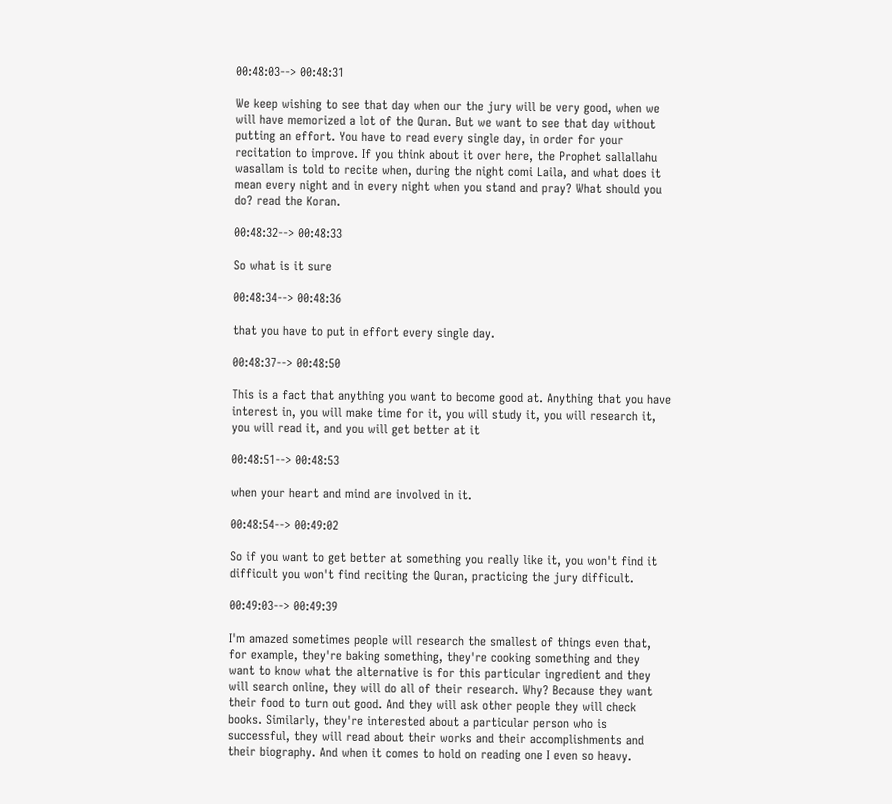00:48:03--> 00:48:31

We keep wishing to see that day when our the jury will be very good, when we will have memorized a lot of the Quran. But we want to see that day without putting an effort. You have to read every single day, in order for your recitation to improve. If you think about it over here, the Prophet sallallahu wasallam is told to recite when, during the night comi Laila, and what does it mean every night and in every night when you stand and pray? What should you do? read the Koran.

00:48:32--> 00:48:33

So what is it sure

00:48:34--> 00:48:36

that you have to put in effort every single day.

00:48:37--> 00:48:50

This is a fact that anything you want to become good at. Anything that you have interest in, you will make time for it, you will study it, you will research it, you will read it, and you will get better at it

00:48:51--> 00:48:53

when your heart and mind are involved in it.

00:48:54--> 00:49:02

So if you want to get better at something you really like it, you won't find it difficult you won't find reciting the Quran, practicing the jury difficult.

00:49:03--> 00:49:39

I'm amazed sometimes people will research the smallest of things even that, for example, they're baking something, they're cooking something and they want to know what the alternative is for this particular ingredient and they will search online, they will do all of their research. Why? Because they want their food to turn out good. And they will ask other people they will check books. Similarly, they're interested about a particular person who is successful, they will read about their works and their accomplishments and their biography. And when it comes to hold on reading one I even so heavy.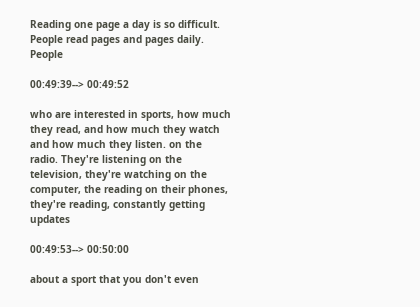Reading one page a day is so difficult. People read pages and pages daily. People

00:49:39--> 00:49:52

who are interested in sports, how much they read, and how much they watch and how much they listen. on the radio. They're listening on the television, they're watching on the computer, the reading on their phones, they're reading, constantly getting updates

00:49:53--> 00:50:00

about a sport that you don't even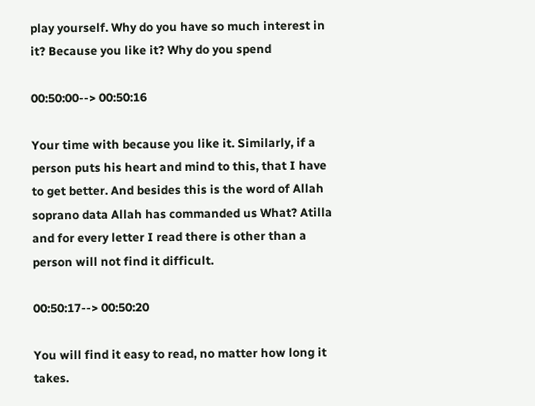play yourself. Why do you have so much interest in it? Because you like it? Why do you spend

00:50:00--> 00:50:16

Your time with because you like it. Similarly, if a person puts his heart and mind to this, that I have to get better. And besides this is the word of Allah soprano data Allah has commanded us What? Atilla and for every letter I read there is other than a person will not find it difficult.

00:50:17--> 00:50:20

You will find it easy to read, no matter how long it takes.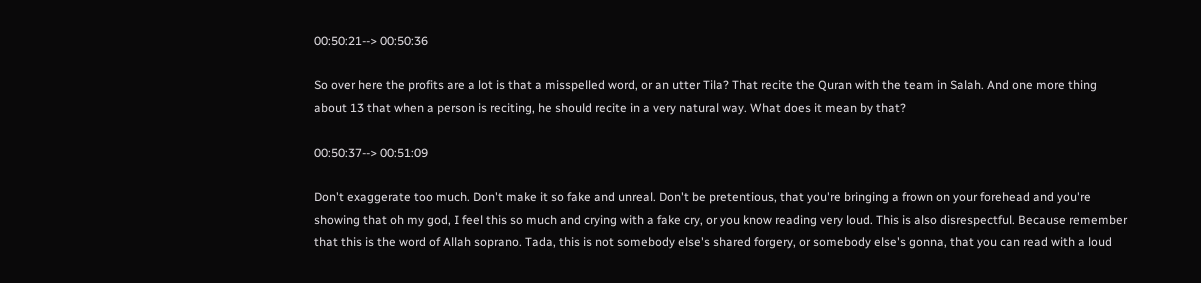00:50:21--> 00:50:36

So over here the profits are a lot is that a misspelled word, or an utter Tila? That recite the Quran with the team in Salah. And one more thing about 13 that when a person is reciting, he should recite in a very natural way. What does it mean by that?

00:50:37--> 00:51:09

Don't exaggerate too much. Don't make it so fake and unreal. Don't be pretentious, that you're bringing a frown on your forehead and you're showing that oh my god, I feel this so much and crying with a fake cry, or you know reading very loud. This is also disrespectful. Because remember that this is the word of Allah soprano. Tada, this is not somebody else's shared forgery, or somebody else's gonna, that you can read with a loud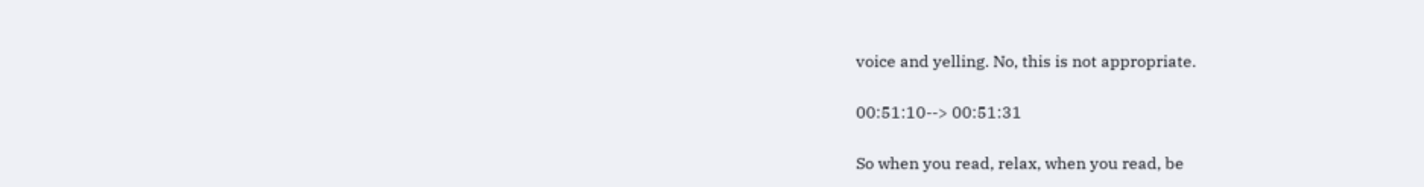voice and yelling. No, this is not appropriate.

00:51:10--> 00:51:31

So when you read, relax, when you read, be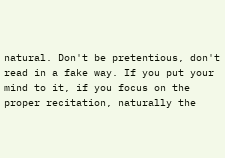natural. Don't be pretentious, don't read in a fake way. If you put your mind to it, if you focus on the proper recitation, naturally the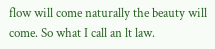flow will come naturally the beauty will come. So what I call an lt law.